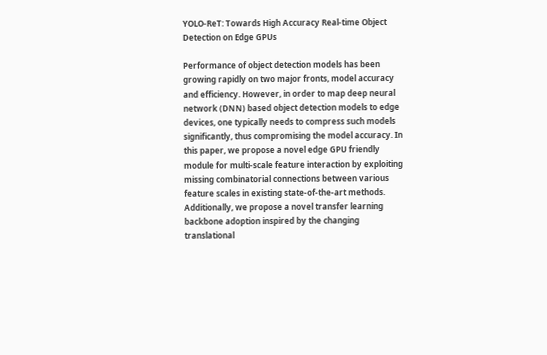YOLO-ReT: Towards High Accuracy Real-time Object Detection on Edge GPUs

Performance of object detection models has been growing rapidly on two major fronts, model accuracy and efficiency. However, in order to map deep neural network (DNN) based object detection models to edge devices, one typically needs to compress such models significantly, thus compromising the model accuracy. In this paper, we propose a novel edge GPU friendly module for multi-scale feature interaction by exploiting missing combinatorial connections between various feature scales in existing state-of-the-art methods. Additionally, we propose a novel transfer learning backbone adoption inspired by the changing translational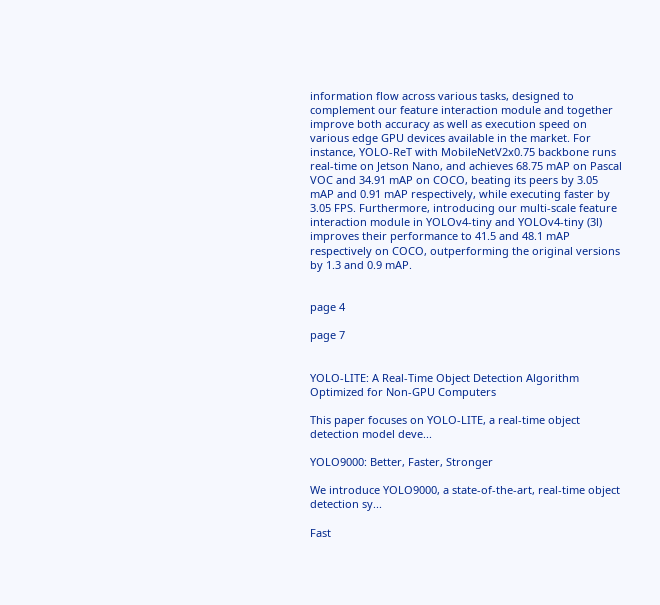information flow across various tasks, designed to complement our feature interaction module and together improve both accuracy as well as execution speed on various edge GPU devices available in the market. For instance, YOLO-ReT with MobileNetV2x0.75 backbone runs real-time on Jetson Nano, and achieves 68.75 mAP on Pascal VOC and 34.91 mAP on COCO, beating its peers by 3.05 mAP and 0.91 mAP respectively, while executing faster by 3.05 FPS. Furthermore, introducing our multi-scale feature interaction module in YOLOv4-tiny and YOLOv4-tiny (3l) improves their performance to 41.5 and 48.1 mAP respectively on COCO, outperforming the original versions by 1.3 and 0.9 mAP.


page 4

page 7


YOLO-LITE: A Real-Time Object Detection Algorithm Optimized for Non-GPU Computers

This paper focuses on YOLO-LITE, a real-time object detection model deve...

YOLO9000: Better, Faster, Stronger

We introduce YOLO9000, a state-of-the-art, real-time object detection sy...

Fast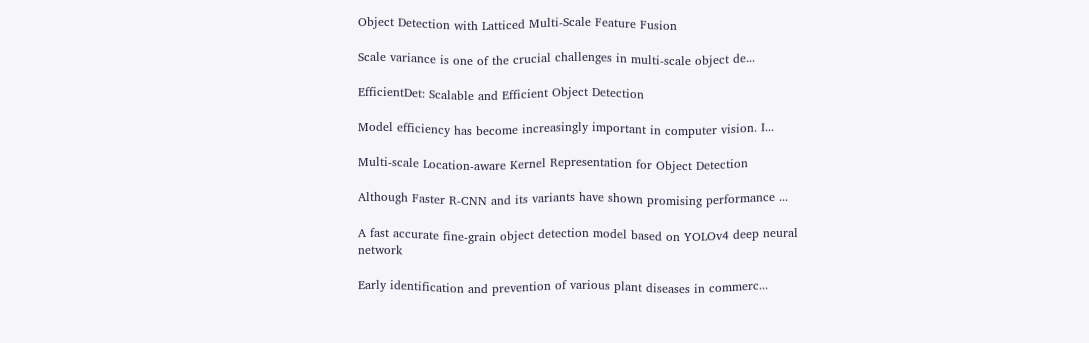Object Detection with Latticed Multi-Scale Feature Fusion

Scale variance is one of the crucial challenges in multi-scale object de...

EfficientDet: Scalable and Efficient Object Detection

Model efficiency has become increasingly important in computer vision. I...

Multi-scale Location-aware Kernel Representation for Object Detection

Although Faster R-CNN and its variants have shown promising performance ...

A fast accurate fine-grain object detection model based on YOLOv4 deep neural network

Early identification and prevention of various plant diseases in commerc...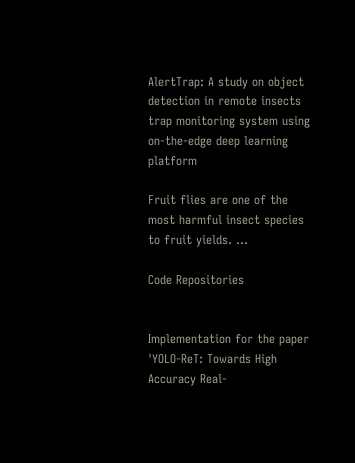AlertTrap: A study on object detection in remote insects trap monitoring system using on-the-edge deep learning platform

Fruit flies are one of the most harmful insect species to fruit yields. ...

Code Repositories


Implementation for the paper 'YOLO-ReT: Towards High Accuracy Real-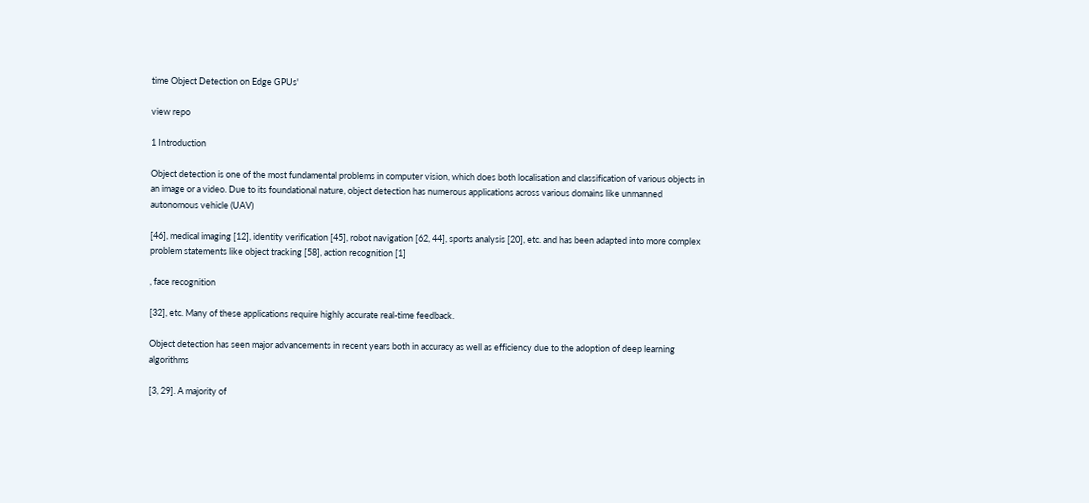time Object Detection on Edge GPUs'

view repo

1 Introduction

Object detection is one of the most fundamental problems in computer vision, which does both localisation and classification of various objects in an image or a video. Due to its foundational nature, object detection has numerous applications across various domains like unmanned autonomous vehicle (UAV)

[46], medical imaging [12], identity verification [45], robot navigation [62, 44], sports analysis [20], etc. and has been adapted into more complex problem statements like object tracking [58], action recognition [1]

, face recognition

[32], etc. Many of these applications require highly accurate real-time feedback.

Object detection has seen major advancements in recent years both in accuracy as well as efficiency due to the adoption of deep learning algorithms

[3, 29]. A majority of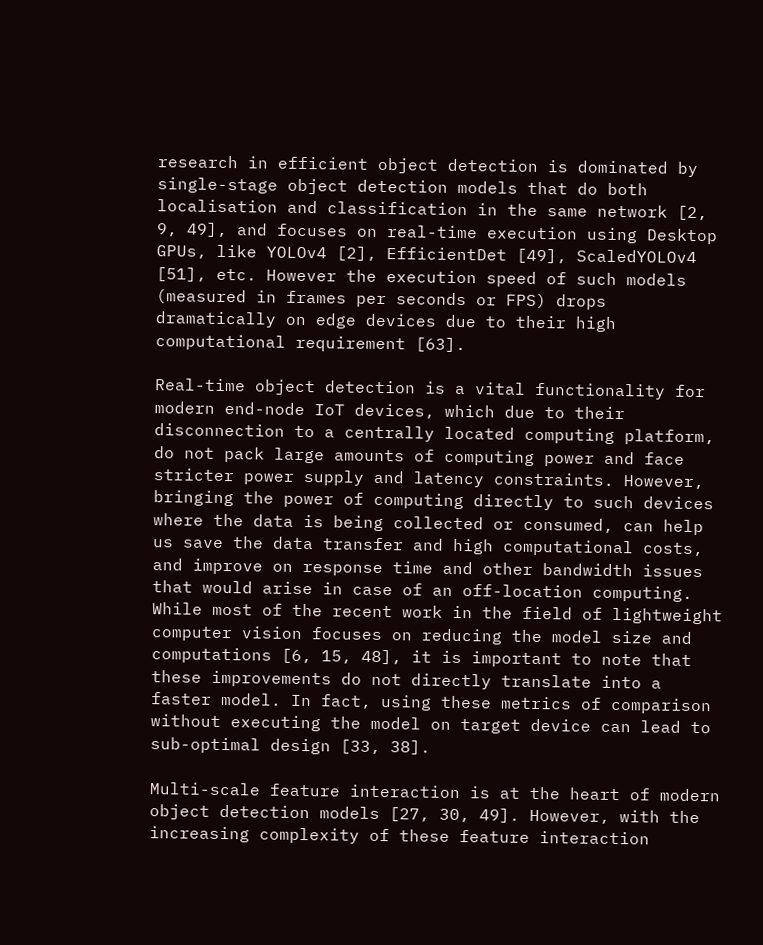research in efficient object detection is dominated by single-stage object detection models that do both localisation and classification in the same network [2, 9, 49], and focuses on real-time execution using Desktop GPUs, like YOLOv4 [2], EfficientDet [49], ScaledYOLOv4 [51], etc. However the execution speed of such models (measured in frames per seconds or FPS) drops dramatically on edge devices due to their high computational requirement [63].

Real-time object detection is a vital functionality for modern end-node IoT devices, which due to their disconnection to a centrally located computing platform, do not pack large amounts of computing power and face stricter power supply and latency constraints. However, bringing the power of computing directly to such devices where the data is being collected or consumed, can help us save the data transfer and high computational costs, and improve on response time and other bandwidth issues that would arise in case of an off-location computing. While most of the recent work in the field of lightweight computer vision focuses on reducing the model size and computations [6, 15, 48], it is important to note that these improvements do not directly translate into a faster model. In fact, using these metrics of comparison without executing the model on target device can lead to sub-optimal design [33, 38].

Multi-scale feature interaction is at the heart of modern object detection models [27, 30, 49]. However, with the increasing complexity of these feature interaction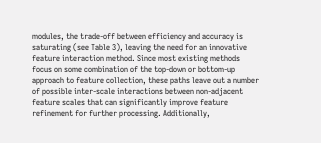modules, the trade-off between efficiency and accuracy is saturating (see Table 3), leaving the need for an innovative feature interaction method. Since most existing methods focus on some combination of the top-down or bottom-up approach to feature collection, these paths leave out a number of possible inter-scale interactions between non-adjacent feature scales that can significantly improve feature refinement for further processing. Additionally,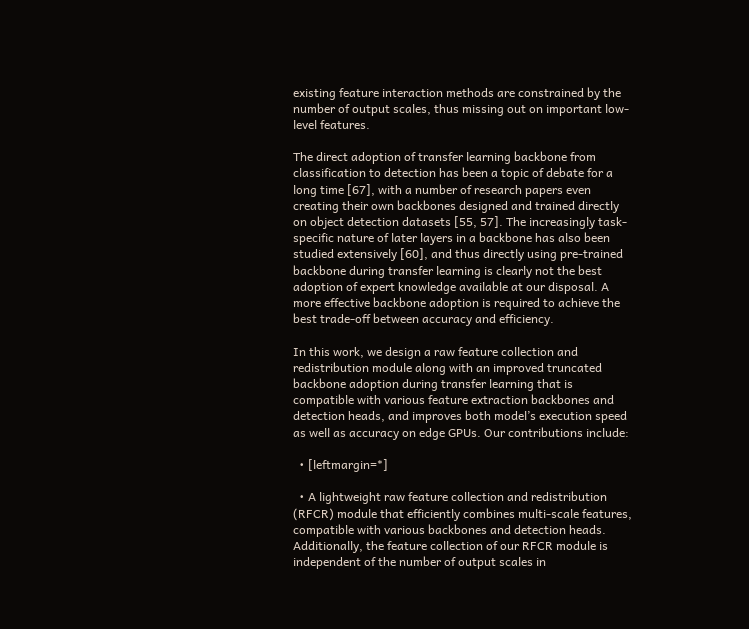existing feature interaction methods are constrained by the number of output scales, thus missing out on important low-level features.

The direct adoption of transfer learning backbone from classification to detection has been a topic of debate for a long time [67], with a number of research papers even creating their own backbones designed and trained directly on object detection datasets [55, 57]. The increasingly task-specific nature of later layers in a backbone has also been studied extensively [60], and thus directly using pre-trained backbone during transfer learning is clearly not the best adoption of expert knowledge available at our disposal. A more effective backbone adoption is required to achieve the best trade-off between accuracy and efficiency.

In this work, we design a raw feature collection and redistribution module along with an improved truncated backbone adoption during transfer learning that is compatible with various feature extraction backbones and detection heads, and improves both model’s execution speed as well as accuracy on edge GPUs. Our contributions include:

  • [leftmargin=*]

  • A lightweight raw feature collection and redistribution (RFCR) module that efficiently combines multi-scale features, compatible with various backbones and detection heads. Additionally, the feature collection of our RFCR module is independent of the number of output scales in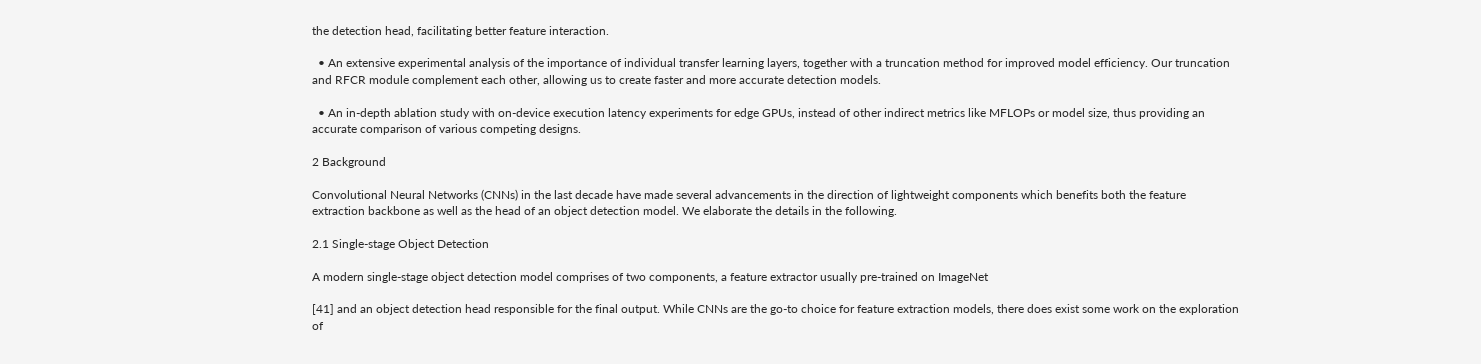the detection head, facilitating better feature interaction.

  • An extensive experimental analysis of the importance of individual transfer learning layers, together with a truncation method for improved model efficiency. Our truncation and RFCR module complement each other, allowing us to create faster and more accurate detection models.

  • An in-depth ablation study with on-device execution latency experiments for edge GPUs, instead of other indirect metrics like MFLOPs or model size, thus providing an accurate comparison of various competing designs.

2 Background

Convolutional Neural Networks (CNNs) in the last decade have made several advancements in the direction of lightweight components which benefits both the feature extraction backbone as well as the head of an object detection model. We elaborate the details in the following.

2.1 Single-stage Object Detection

A modern single-stage object detection model comprises of two components, a feature extractor usually pre-trained on ImageNet

[41] and an object detection head responsible for the final output. While CNNs are the go-to choice for feature extraction models, there does exist some work on the exploration of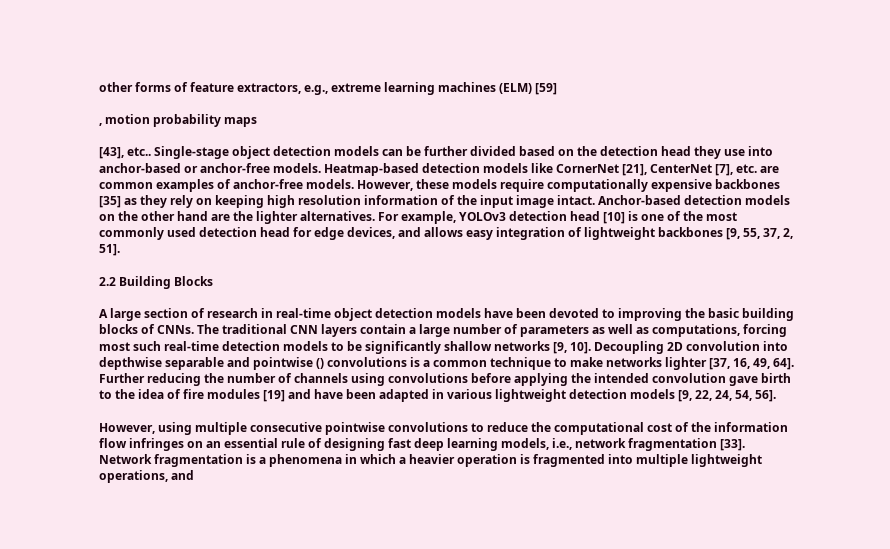other forms of feature extractors, e.g., extreme learning machines (ELM) [59]

, motion probability maps

[43], etc.. Single-stage object detection models can be further divided based on the detection head they use into anchor-based or anchor-free models. Heatmap-based detection models like CornerNet [21], CenterNet [7], etc. are common examples of anchor-free models. However, these models require computationally expensive backbones [35] as they rely on keeping high resolution information of the input image intact. Anchor-based detection models on the other hand are the lighter alternatives. For example, YOLOv3 detection head [10] is one of the most commonly used detection head for edge devices, and allows easy integration of lightweight backbones [9, 55, 37, 2, 51].

2.2 Building Blocks

A large section of research in real-time object detection models have been devoted to improving the basic building blocks of CNNs. The traditional CNN layers contain a large number of parameters as well as computations, forcing most such real-time detection models to be significantly shallow networks [9, 10]. Decoupling 2D convolution into depthwise separable and pointwise () convolutions is a common technique to make networks lighter [37, 16, 49, 64]. Further reducing the number of channels using convolutions before applying the intended convolution gave birth to the idea of fire modules [19] and have been adapted in various lightweight detection models [9, 22, 24, 54, 56].

However, using multiple consecutive pointwise convolutions to reduce the computational cost of the information flow infringes on an essential rule of designing fast deep learning models, i.e., network fragmentation [33]. Network fragmentation is a phenomena in which a heavier operation is fragmented into multiple lightweight operations, and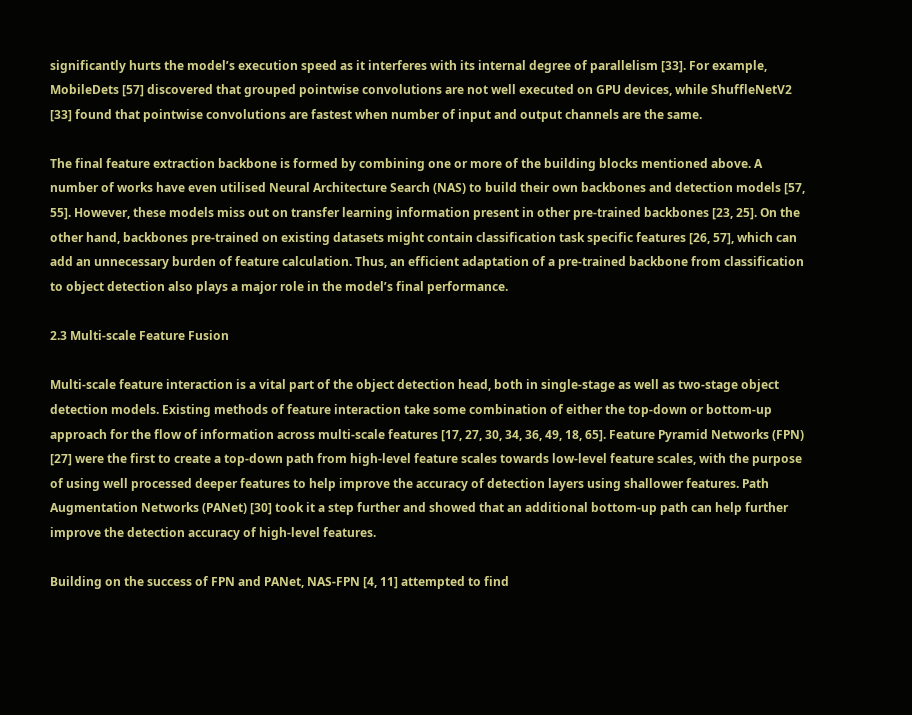significantly hurts the model’s execution speed as it interferes with its internal degree of parallelism [33]. For example, MobileDets [57] discovered that grouped pointwise convolutions are not well executed on GPU devices, while ShuffleNetV2 [33] found that pointwise convolutions are fastest when number of input and output channels are the same.

The final feature extraction backbone is formed by combining one or more of the building blocks mentioned above. A number of works have even utilised Neural Architecture Search (NAS) to build their own backbones and detection models [57, 55]. However, these models miss out on transfer learning information present in other pre-trained backbones [23, 25]. On the other hand, backbones pre-trained on existing datasets might contain classification task specific features [26, 57], which can add an unnecessary burden of feature calculation. Thus, an efficient adaptation of a pre-trained backbone from classification to object detection also plays a major role in the model’s final performance.

2.3 Multi-scale Feature Fusion

Multi-scale feature interaction is a vital part of the object detection head, both in single-stage as well as two-stage object detection models. Existing methods of feature interaction take some combination of either the top-down or bottom-up approach for the flow of information across multi-scale features [17, 27, 30, 34, 36, 49, 18, 65]. Feature Pyramid Networks (FPN) [27] were the first to create a top-down path from high-level feature scales towards low-level feature scales, with the purpose of using well processed deeper features to help improve the accuracy of detection layers using shallower features. Path Augmentation Networks (PANet) [30] took it a step further and showed that an additional bottom-up path can help further improve the detection accuracy of high-level features.

Building on the success of FPN and PANet, NAS-FPN [4, 11] attempted to find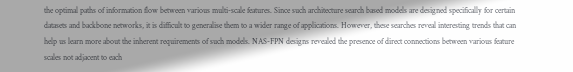the optimal paths of information flow between various multi-scale features. Since such architecture search based models are designed specifically for certain datasets and backbone networks, it is difficult to generalise them to a wider range of applications. However, these searches reveal interesting trends that can help us learn more about the inherent requirements of such models. NAS-FPN designs revealed the presence of direct connections between various feature scales not adjacent to each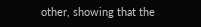other, showing that the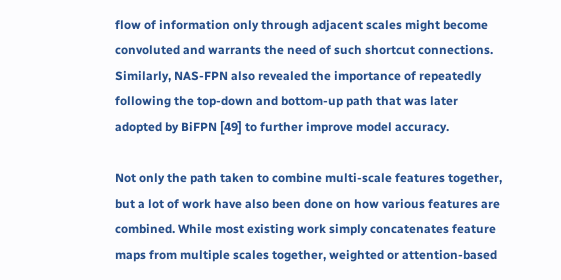flow of information only through adjacent scales might become convoluted and warrants the need of such shortcut connections. Similarly, NAS-FPN also revealed the importance of repeatedly following the top-down and bottom-up path that was later adopted by BiFPN [49] to further improve model accuracy.

Not only the path taken to combine multi-scale features together, but a lot of work have also been done on how various features are combined. While most existing work simply concatenates feature maps from multiple scales together, weighted or attention-based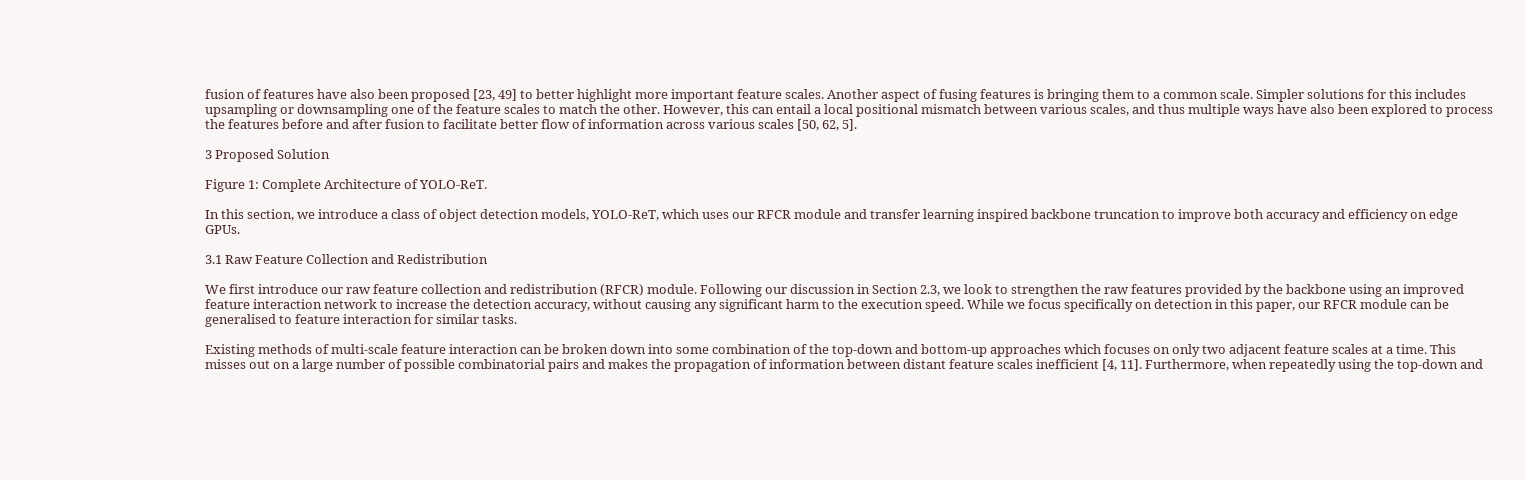fusion of features have also been proposed [23, 49] to better highlight more important feature scales. Another aspect of fusing features is bringing them to a common scale. Simpler solutions for this includes upsampling or downsampling one of the feature scales to match the other. However, this can entail a local positional mismatch between various scales, and thus multiple ways have also been explored to process the features before and after fusion to facilitate better flow of information across various scales [50, 62, 5].

3 Proposed Solution

Figure 1: Complete Architecture of YOLO-ReT.

In this section, we introduce a class of object detection models, YOLO-ReT, which uses our RFCR module and transfer learning inspired backbone truncation to improve both accuracy and efficiency on edge GPUs.

3.1 Raw Feature Collection and Redistribution

We first introduce our raw feature collection and redistribution (RFCR) module. Following our discussion in Section 2.3, we look to strengthen the raw features provided by the backbone using an improved feature interaction network to increase the detection accuracy, without causing any significant harm to the execution speed. While we focus specifically on detection in this paper, our RFCR module can be generalised to feature interaction for similar tasks.

Existing methods of multi-scale feature interaction can be broken down into some combination of the top-down and bottom-up approaches which focuses on only two adjacent feature scales at a time. This misses out on a large number of possible combinatorial pairs and makes the propagation of information between distant feature scales inefficient [4, 11]. Furthermore, when repeatedly using the top-down and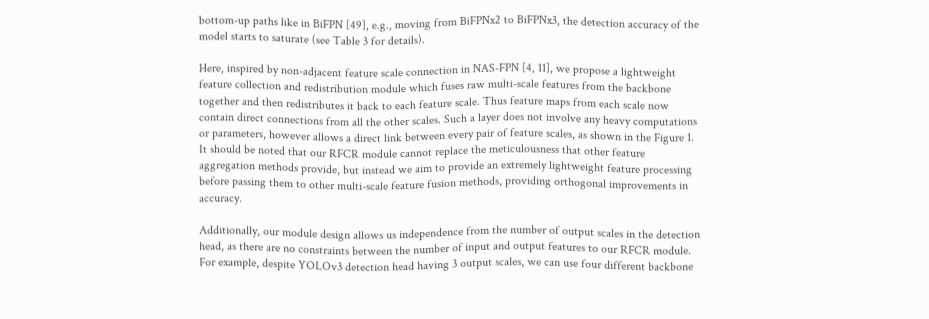bottom-up paths like in BiFPN [49], e.g., moving from BiFPNx2 to BiFPNx3, the detection accuracy of the model starts to saturate (see Table 3 for details).

Here, inspired by non-adjacent feature scale connection in NAS-FPN [4, 11], we propose a lightweight feature collection and redistribution module which fuses raw multi-scale features from the backbone together and then redistributes it back to each feature scale. Thus feature maps from each scale now contain direct connections from all the other scales. Such a layer does not involve any heavy computations or parameters, however allows a direct link between every pair of feature scales, as shown in the Figure 1. It should be noted that our RFCR module cannot replace the meticulousness that other feature aggregation methods provide, but instead we aim to provide an extremely lightweight feature processing before passing them to other multi-scale feature fusion methods, providing orthogonal improvements in accuracy.

Additionally, our module design allows us independence from the number of output scales in the detection head, as there are no constraints between the number of input and output features to our RFCR module. For example, despite YOLOv3 detection head having 3 output scales, we can use four different backbone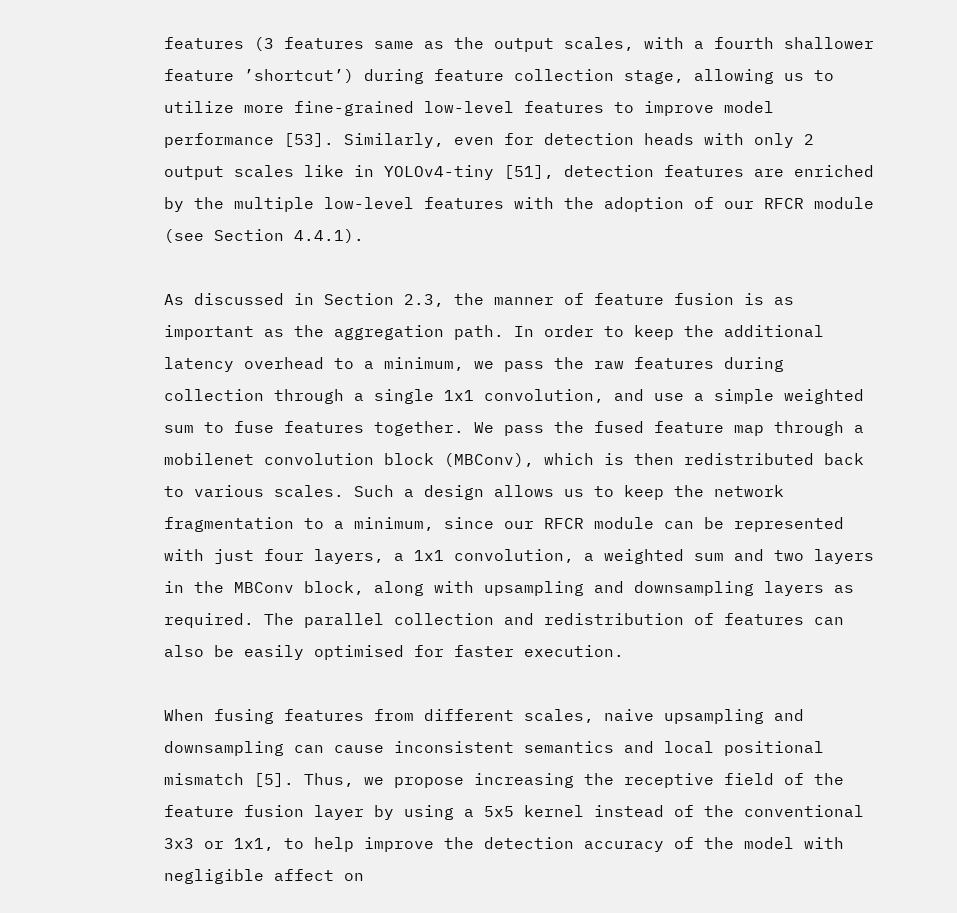features (3 features same as the output scales, with a fourth shallower feature ’shortcut’) during feature collection stage, allowing us to utilize more fine-grained low-level features to improve model performance [53]. Similarly, even for detection heads with only 2 output scales like in YOLOv4-tiny [51], detection features are enriched by the multiple low-level features with the adoption of our RFCR module (see Section 4.4.1).

As discussed in Section 2.3, the manner of feature fusion is as important as the aggregation path. In order to keep the additional latency overhead to a minimum, we pass the raw features during collection through a single 1x1 convolution, and use a simple weighted sum to fuse features together. We pass the fused feature map through a mobilenet convolution block (MBConv), which is then redistributed back to various scales. Such a design allows us to keep the network fragmentation to a minimum, since our RFCR module can be represented with just four layers, a 1x1 convolution, a weighted sum and two layers in the MBConv block, along with upsampling and downsampling layers as required. The parallel collection and redistribution of features can also be easily optimised for faster execution.

When fusing features from different scales, naive upsampling and downsampling can cause inconsistent semantics and local positional mismatch [5]. Thus, we propose increasing the receptive field of the feature fusion layer by using a 5x5 kernel instead of the conventional 3x3 or 1x1, to help improve the detection accuracy of the model with negligible affect on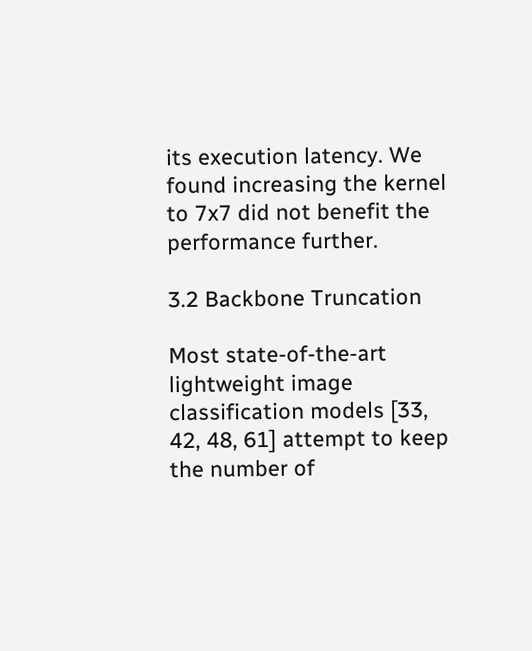its execution latency. We found increasing the kernel to 7x7 did not benefit the performance further.

3.2 Backbone Truncation

Most state-of-the-art lightweight image classification models [33, 42, 48, 61] attempt to keep the number of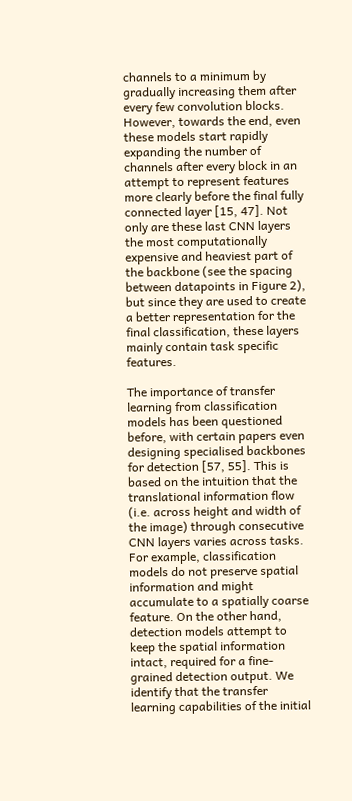channels to a minimum by gradually increasing them after every few convolution blocks. However, towards the end, even these models start rapidly expanding the number of channels after every block in an attempt to represent features more clearly before the final fully connected layer [15, 47]. Not only are these last CNN layers the most computationally expensive and heaviest part of the backbone (see the spacing between datapoints in Figure 2), but since they are used to create a better representation for the final classification, these layers mainly contain task specific features.

The importance of transfer learning from classification models has been questioned before, with certain papers even designing specialised backbones for detection [57, 55]. This is based on the intuition that the translational information flow (i.e. across height and width of the image) through consecutive CNN layers varies across tasks. For example, classification models do not preserve spatial information and might accumulate to a spatially coarse feature. On the other hand, detection models attempt to keep the spatial information intact, required for a fine-grained detection output. We identify that the transfer learning capabilities of the initial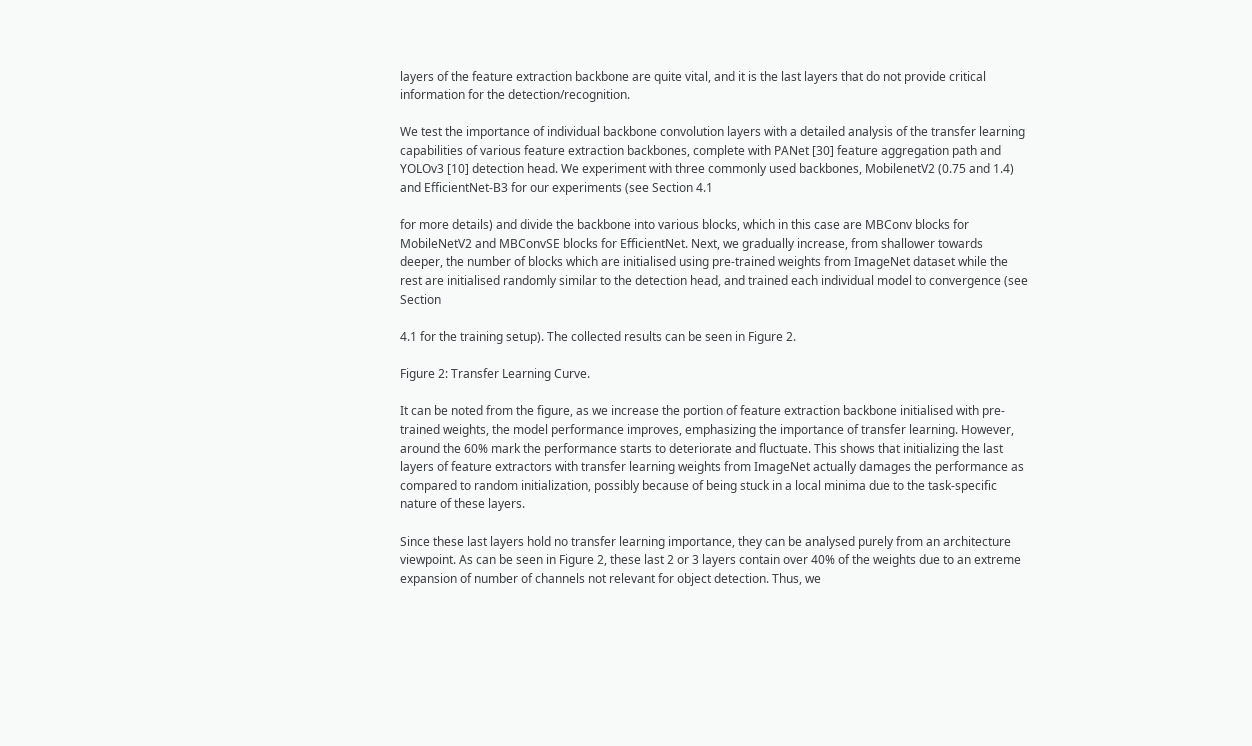layers of the feature extraction backbone are quite vital, and it is the last layers that do not provide critical information for the detection/recognition.

We test the importance of individual backbone convolution layers with a detailed analysis of the transfer learning capabilities of various feature extraction backbones, complete with PANet [30] feature aggregation path and YOLOv3 [10] detection head. We experiment with three commonly used backbones, MobilenetV2 (0.75 and 1.4) and EfficientNet-B3 for our experiments (see Section 4.1

for more details) and divide the backbone into various blocks, which in this case are MBConv blocks for MobileNetV2 and MBConvSE blocks for EfficientNet. Next, we gradually increase, from shallower towards deeper, the number of blocks which are initialised using pre-trained weights from ImageNet dataset while the rest are initialised randomly similar to the detection head, and trained each individual model to convergence (see Section

4.1 for the training setup). The collected results can be seen in Figure 2.

Figure 2: Transfer Learning Curve.

It can be noted from the figure, as we increase the portion of feature extraction backbone initialised with pre-trained weights, the model performance improves, emphasizing the importance of transfer learning. However, around the 60% mark the performance starts to deteriorate and fluctuate. This shows that initializing the last layers of feature extractors with transfer learning weights from ImageNet actually damages the performance as compared to random initialization, possibly because of being stuck in a local minima due to the task-specific nature of these layers.

Since these last layers hold no transfer learning importance, they can be analysed purely from an architecture viewpoint. As can be seen in Figure 2, these last 2 or 3 layers contain over 40% of the weights due to an extreme expansion of number of channels not relevant for object detection. Thus, we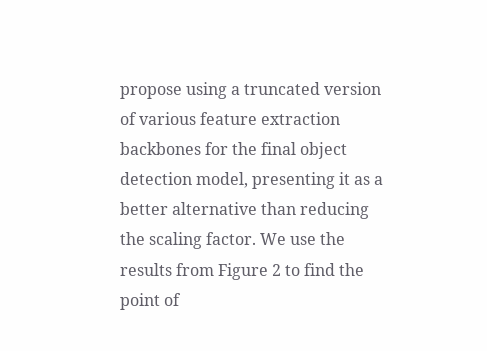propose using a truncated version of various feature extraction backbones for the final object detection model, presenting it as a better alternative than reducing the scaling factor. We use the results from Figure 2 to find the point of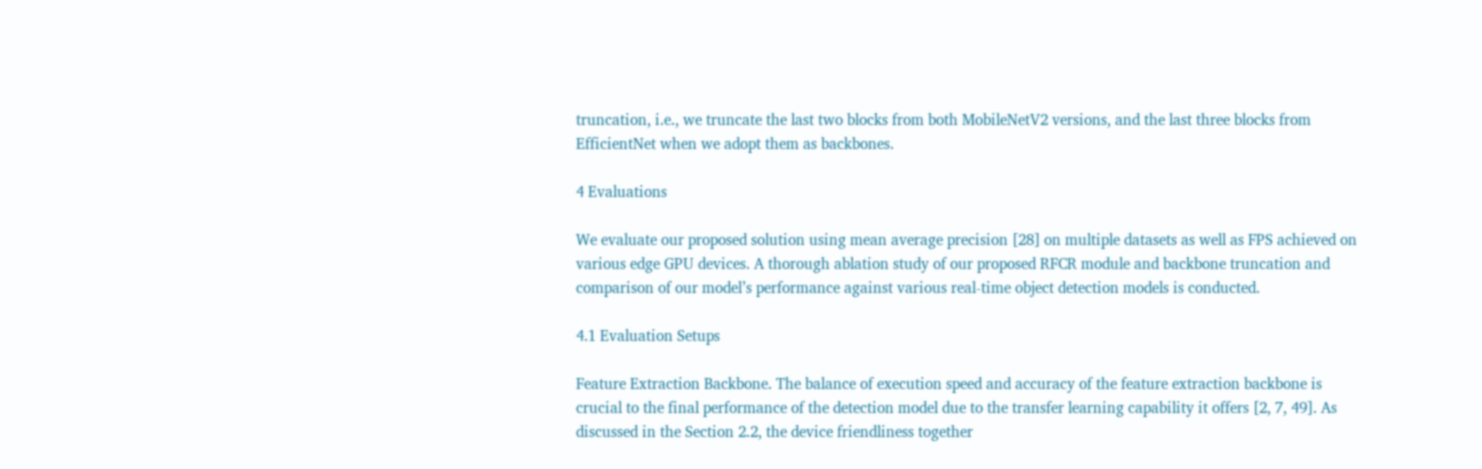truncation, i.e., we truncate the last two blocks from both MobileNetV2 versions, and the last three blocks from EfficientNet when we adopt them as backbones.

4 Evaluations

We evaluate our proposed solution using mean average precision [28] on multiple datasets as well as FPS achieved on various edge GPU devices. A thorough ablation study of our proposed RFCR module and backbone truncation and comparison of our model’s performance against various real-time object detection models is conducted.

4.1 Evaluation Setups

Feature Extraction Backbone. The balance of execution speed and accuracy of the feature extraction backbone is crucial to the final performance of the detection model due to the transfer learning capability it offers [2, 7, 49]. As discussed in the Section 2.2, the device friendliness together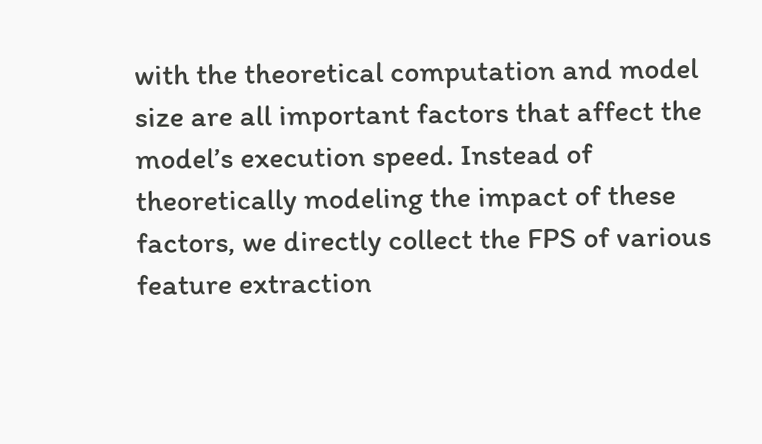with the theoretical computation and model size are all important factors that affect the model’s execution speed. Instead of theoretically modeling the impact of these factors, we directly collect the FPS of various feature extraction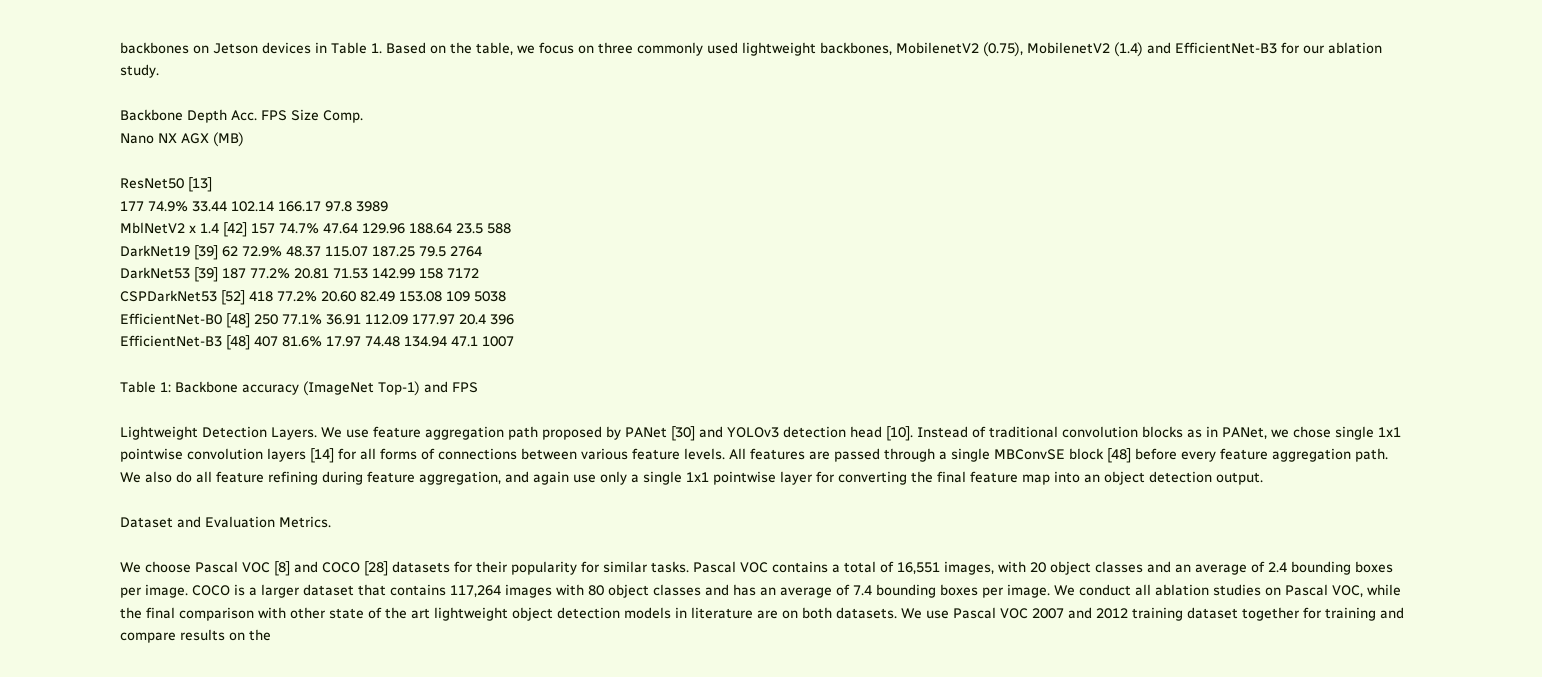backbones on Jetson devices in Table 1. Based on the table, we focus on three commonly used lightweight backbones, MobilenetV2 (0.75), MobilenetV2 (1.4) and EfficientNet-B3 for our ablation study.

Backbone Depth Acc. FPS Size Comp.
Nano NX AGX (MB)

ResNet50 [13]
177 74.9% 33.44 102.14 166.17 97.8 3989
MblNetV2 x 1.4 [42] 157 74.7% 47.64 129.96 188.64 23.5 588
DarkNet19 [39] 62 72.9% 48.37 115.07 187.25 79.5 2764
DarkNet53 [39] 187 77.2% 20.81 71.53 142.99 158 7172
CSPDarkNet53 [52] 418 77.2% 20.60 82.49 153.08 109 5038
EfficientNet-B0 [48] 250 77.1% 36.91 112.09 177.97 20.4 396
EfficientNet-B3 [48] 407 81.6% 17.97 74.48 134.94 47.1 1007

Table 1: Backbone accuracy (ImageNet Top-1) and FPS

Lightweight Detection Layers. We use feature aggregation path proposed by PANet [30] and YOLOv3 detection head [10]. Instead of traditional convolution blocks as in PANet, we chose single 1x1 pointwise convolution layers [14] for all forms of connections between various feature levels. All features are passed through a single MBConvSE block [48] before every feature aggregation path. We also do all feature refining during feature aggregation, and again use only a single 1x1 pointwise layer for converting the final feature map into an object detection output.

Dataset and Evaluation Metrics.

We choose Pascal VOC [8] and COCO [28] datasets for their popularity for similar tasks. Pascal VOC contains a total of 16,551 images, with 20 object classes and an average of 2.4 bounding boxes per image. COCO is a larger dataset that contains 117,264 images with 80 object classes and has an average of 7.4 bounding boxes per image. We conduct all ablation studies on Pascal VOC, while the final comparison with other state of the art lightweight object detection models in literature are on both datasets. We use Pascal VOC 2007 and 2012 training dataset together for training and compare results on the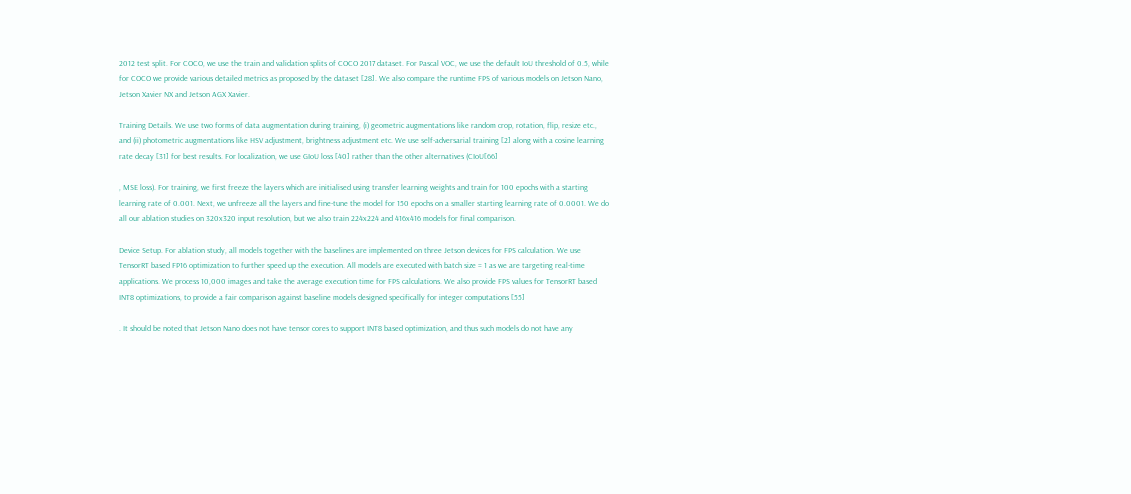2012 test split. For COCO, we use the train and validation splits of COCO 2017 dataset. For Pascal VOC, we use the default IoU threshold of 0.5, while for COCO we provide various detailed metrics as proposed by the dataset [28]. We also compare the runtime FPS of various models on Jetson Nano, Jetson Xavier NX and Jetson AGX Xavier.

Training Details. We use two forms of data augmentation during training, (i) geometric augmentations like random crop, rotation, flip, resize etc., and (ii) photometric augmentations like HSV adjustment, brightness adjustment etc. We use self-adversarial training [2] along with a cosine learning rate decay [31] for best results. For localization, we use GIoU loss [40] rather than the other alternatives (CIoU[66]

, MSE loss). For training, we first freeze the layers which are initialised using transfer learning weights and train for 100 epochs with a starting learning rate of 0.001. Next, we unfreeze all the layers and fine-tune the model for 150 epochs on a smaller starting learning rate of 0.0001. We do all our ablation studies on 320x320 input resolution, but we also train 224x224 and 416x416 models for final comparison.

Device Setup. For ablation study, all models together with the baselines are implemented on three Jetson devices for FPS calculation. We use TensorRT based FP16 optimization to further speed up the execution. All models are executed with batch size = 1 as we are targeting real-time applications. We process 10,000 images and take the average execution time for FPS calculations. We also provide FPS values for TensorRT based INT8 optimizations, to provide a fair comparison against baseline models designed specifically for integer computations [55]

. It should be noted that Jetson Nano does not have tensor cores to support INT8 based optimization, and thus such models do not have any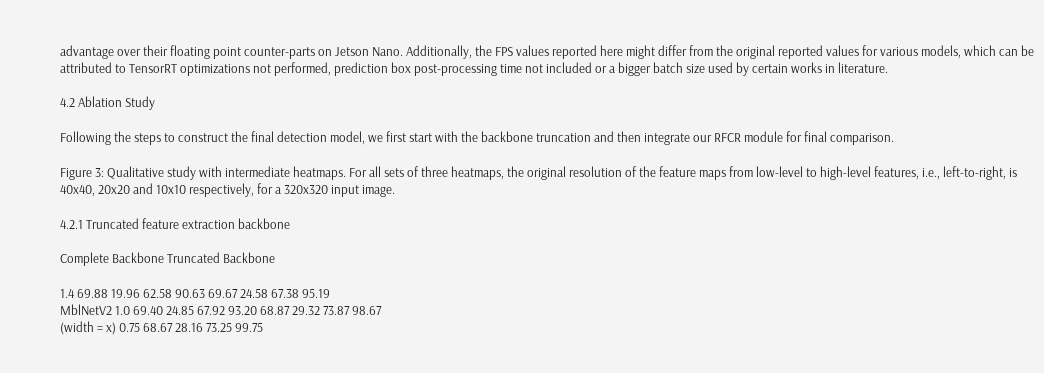advantage over their floating point counter-parts on Jetson Nano. Additionally, the FPS values reported here might differ from the original reported values for various models, which can be attributed to TensorRT optimizations not performed, prediction box post-processing time not included or a bigger batch size used by certain works in literature.

4.2 Ablation Study

Following the steps to construct the final detection model, we first start with the backbone truncation and then integrate our RFCR module for final comparison.

Figure 3: Qualitative study with intermediate heatmaps. For all sets of three heatmaps, the original resolution of the feature maps from low-level to high-level features, i.e., left-to-right, is 40x40, 20x20 and 10x10 respectively, for a 320x320 input image.

4.2.1 Truncated feature extraction backbone

Complete Backbone Truncated Backbone

1.4 69.88 19.96 62.58 90.63 69.67 24.58 67.38 95.19
MblNetV2 1.0 69.40 24.85 67.92 93.20 68.87 29.32 73.87 98.67
(width = x) 0.75 68.67 28.16 73.25 99.75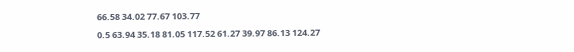66.58 34.02 77.67 103.77
0.5 63.94 35.18 81.05 117.52 61.27 39.97 86.13 124.27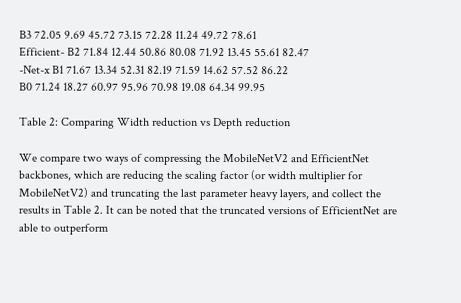B3 72.05 9.69 45.72 73.15 72.28 11.24 49.72 78.61
Efficient- B2 71.84 12.44 50.86 80.08 71.92 13.45 55.61 82.47
-Net-x B1 71.67 13.34 52.31 82.19 71.59 14.62 57.52 86.22
B0 71.24 18.27 60.97 95.96 70.98 19.08 64.34 99.95

Table 2: Comparing Width reduction vs Depth reduction

We compare two ways of compressing the MobileNetV2 and EfficientNet backbones, which are reducing the scaling factor (or width multiplier for MobileNetV2) and truncating the last parameter heavy layers, and collect the results in Table 2. It can be noted that the truncated versions of EfficientNet are able to outperform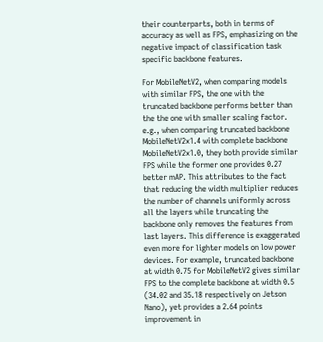their counterparts, both in terms of accuracy as well as FPS, emphasizing on the negative impact of classification task specific backbone features.

For MobileNetV2, when comparing models with similar FPS, the one with the truncated backbone performs better than the the one with smaller scaling factor. e.g., when comparing truncated backbone MobileNetV2x1.4 with complete backbone MobileNetV2x1.0, they both provide similar FPS while the former one provides 0.27 better mAP. This attributes to the fact that reducing the width multiplier reduces the number of channels uniformly across all the layers while truncating the backbone only removes the features from last layers. This difference is exaggerated even more for lighter models on low power devices. For example, truncated backbone at width 0.75 for MobileNetV2 gives similar FPS to the complete backbone at width 0.5 (34.02 and 35.18 respectively on Jetson Nano), yet provides a 2.64 points improvement in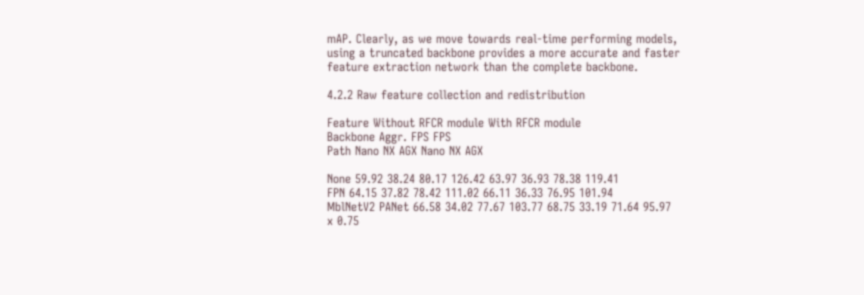mAP. Clearly, as we move towards real-time performing models, using a truncated backbone provides a more accurate and faster feature extraction network than the complete backbone.

4.2.2 Raw feature collection and redistribution

Feature Without RFCR module With RFCR module
Backbone Aggr. FPS FPS
Path Nano NX AGX Nano NX AGX

None 59.92 38.24 80.17 126.42 63.97 36.93 78.38 119.41
FPN 64.15 37.82 78.42 111.02 66.11 36.33 76.95 101.94
MblNetV2 PANet 66.58 34.02 77.67 103.77 68.75 33.19 71.64 95.97
x 0.75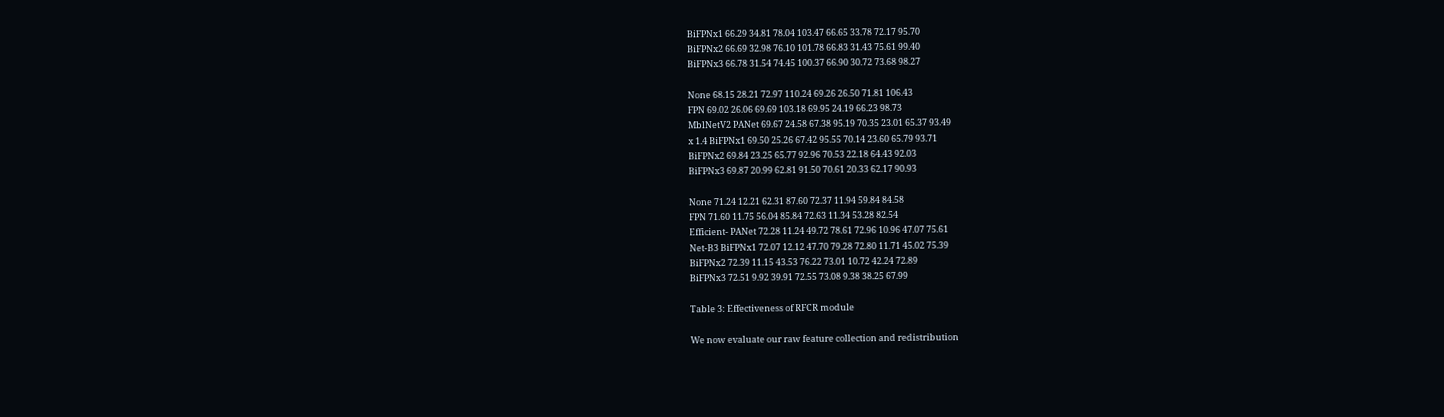BiFPNx1 66.29 34.81 78.04 103.47 66.65 33.78 72.17 95.70
BiFPNx2 66.69 32.98 76.10 101.78 66.83 31.43 75.61 99.40
BiFPNx3 66.78 31.54 74.45 100.37 66.90 30.72 73.68 98.27

None 68.15 28.21 72.97 110.24 69.26 26.50 71.81 106.43
FPN 69.02 26.06 69.69 103.18 69.95 24.19 66.23 98.73
MblNetV2 PANet 69.67 24.58 67.38 95.19 70.35 23.01 65.37 93.49
x 1.4 BiFPNx1 69.50 25.26 67.42 95.55 70.14 23.60 65.79 93.71
BiFPNx2 69.84 23.25 65.77 92.96 70.53 22.18 64.43 92.03
BiFPNx3 69.87 20.99 62.81 91.50 70.61 20.33 62.17 90.93

None 71.24 12.21 62.31 87.60 72.37 11.94 59.84 84.58
FPN 71.60 11.75 56.04 85.84 72.63 11.34 53.28 82.54
Efficient- PANet 72.28 11.24 49.72 78.61 72.96 10.96 47.07 75.61
Net-B3 BiFPNx1 72.07 12.12 47.70 79.28 72.80 11.71 45.02 75.39
BiFPNx2 72.39 11.15 43.53 76.22 73.01 10.72 42.24 72.89
BiFPNx3 72.51 9.92 39.91 72.55 73.08 9.38 38.25 67.99

Table 3: Effectiveness of RFCR module

We now evaluate our raw feature collection and redistribution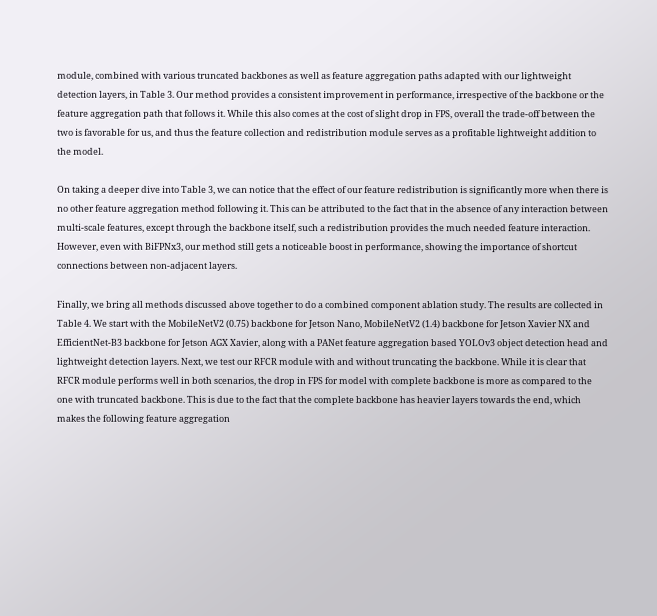module, combined with various truncated backbones as well as feature aggregation paths adapted with our lightweight detection layers, in Table 3. Our method provides a consistent improvement in performance, irrespective of the backbone or the feature aggregation path that follows it. While this also comes at the cost of slight drop in FPS, overall the trade-off between the two is favorable for us, and thus the feature collection and redistribution module serves as a profitable lightweight addition to the model.

On taking a deeper dive into Table 3, we can notice that the effect of our feature redistribution is significantly more when there is no other feature aggregation method following it. This can be attributed to the fact that in the absence of any interaction between multi-scale features, except through the backbone itself, such a redistribution provides the much needed feature interaction. However, even with BiFPNx3, our method still gets a noticeable boost in performance, showing the importance of shortcut connections between non-adjacent layers.

Finally, we bring all methods discussed above together to do a combined component ablation study. The results are collected in Table 4. We start with the MobileNetV2 (0.75) backbone for Jetson Nano, MobileNetV2 (1.4) backbone for Jetson Xavier NX and EfficientNet-B3 backbone for Jetson AGX Xavier, along with a PANet feature aggregation based YOLOv3 object detection head and lightweight detection layers. Next, we test our RFCR module with and without truncating the backbone. While it is clear that RFCR module performs well in both scenarios, the drop in FPS for model with complete backbone is more as compared to the one with truncated backbone. This is due to the fact that the complete backbone has heavier layers towards the end, which makes the following feature aggregation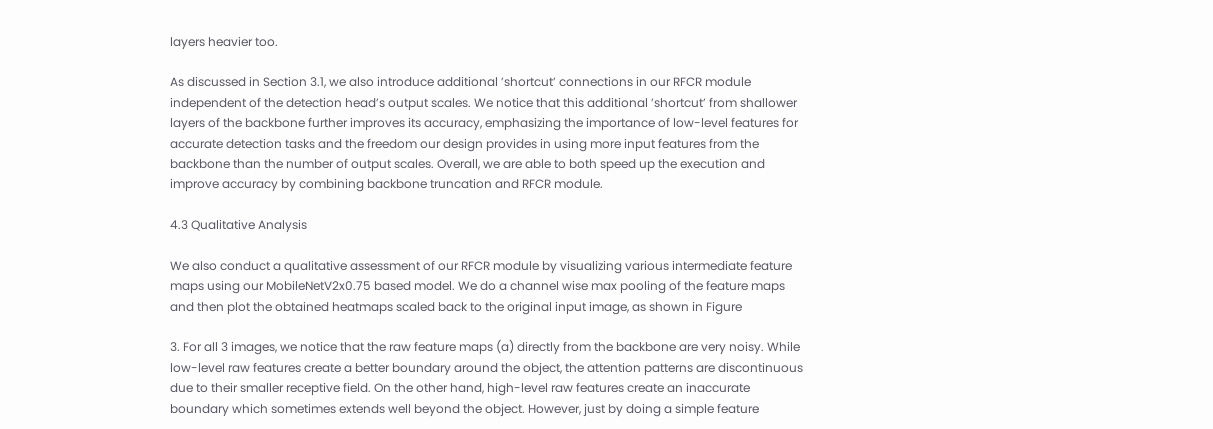layers heavier too.

As discussed in Section 3.1, we also introduce additional ’shortcut’ connections in our RFCR module independent of the detection head’s output scales. We notice that this additional ’shortcut’ from shallower layers of the backbone further improves its accuracy, emphasizing the importance of low-level features for accurate detection tasks and the freedom our design provides in using more input features from the backbone than the number of output scales. Overall, we are able to both speed up the execution and improve accuracy by combining backbone truncation and RFCR module.

4.3 Qualitative Analysis

We also conduct a qualitative assessment of our RFCR module by visualizing various intermediate feature maps using our MobileNetV2x0.75 based model. We do a channel wise max pooling of the feature maps and then plot the obtained heatmaps scaled back to the original input image, as shown in Figure

3. For all 3 images, we notice that the raw feature maps (a) directly from the backbone are very noisy. While low-level raw features create a better boundary around the object, the attention patterns are discontinuous due to their smaller receptive field. On the other hand, high-level raw features create an inaccurate boundary which sometimes extends well beyond the object. However, just by doing a simple feature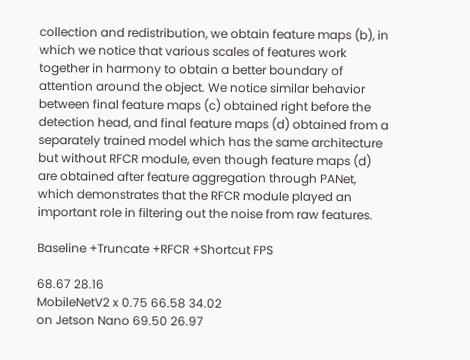collection and redistribution, we obtain feature maps (b), in which we notice that various scales of features work together in harmony to obtain a better boundary of attention around the object. We notice similar behavior between final feature maps (c) obtained right before the detection head, and final feature maps (d) obtained from a separately trained model which has the same architecture but without RFCR module, even though feature maps (d) are obtained after feature aggregation through PANet, which demonstrates that the RFCR module played an important role in filtering out the noise from raw features.

Baseline +Truncate +RFCR +Shortcut FPS

68.67 28.16
MobileNetV2 x 0.75 66.58 34.02
on Jetson Nano 69.50 26.97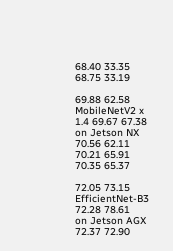68.40 33.35
68.75 33.19

69.88 62.58
MobileNetV2 x 1.4 69.67 67.38
on Jetson NX 70.56 62.11
70.21 65.91
70.35 65.37

72.05 73.15
EfficientNet-B3 72.28 78.61
on Jetson AGX 72.37 72.90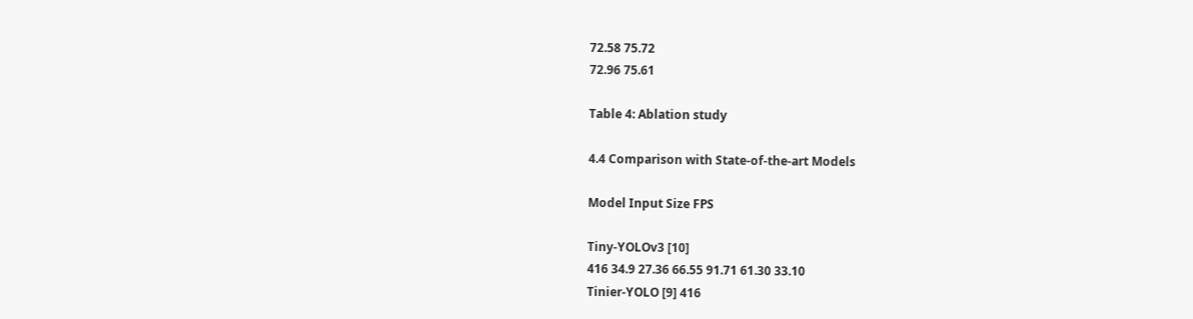72.58 75.72
72.96 75.61

Table 4: Ablation study

4.4 Comparison with State-of-the-art Models

Model Input Size FPS

Tiny-YOLOv3 [10]
416 34.9 27.36 66.55 91.71 61.30 33.10
Tinier-YOLO [9] 416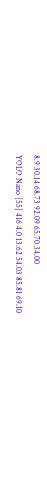8.9 30.14 68.73 92.09 65.70 34.00
YOLO Nano [55] 416 4.0 13.62 54.03 85.81 69.10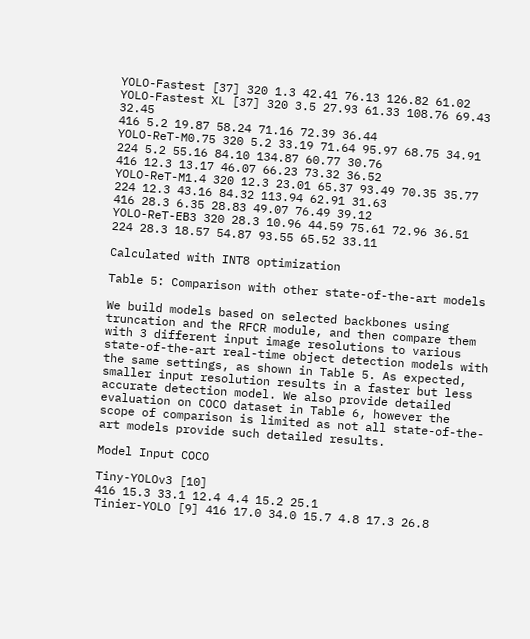YOLO-Fastest [37] 320 1.3 42.41 76.13 126.82 61.02
YOLO-Fastest XL [37] 320 3.5 27.93 61.33 108.76 69.43 32.45
416 5.2 19.87 58.24 71.16 72.39 36.44
YOLO-ReT-M0.75 320 5.2 33.19 71.64 95.97 68.75 34.91
224 5.2 55.16 84.10 134.87 60.77 30.76
416 12.3 13.17 46.07 66.23 73.32 36.52
YOLO-ReT-M1.4 320 12.3 23.01 65.37 93.49 70.35 35.77
224 12.3 43.16 84.32 113.94 62.91 31.63
416 28.3 6.35 28.83 49.07 76.49 39.12
YOLO-ReT-EB3 320 28.3 10.96 44.59 75.61 72.96 36.51
224 28.3 18.57 54.87 93.55 65.52 33.11

Calculated with INT8 optimization

Table 5: Comparison with other state-of-the-art models

We build models based on selected backbones using truncation and the RFCR module, and then compare them with 3 different input image resolutions to various state-of-the-art real-time object detection models with the same settings, as shown in Table 5. As expected, smaller input resolution results in a faster but less accurate detection model. We also provide detailed evaluation on COCO dataset in Table 6, however the scope of comparison is limited as not all state-of-the-art models provide such detailed results.

Model Input COCO

Tiny-YOLOv3 [10]
416 15.3 33.1 12.4 4.4 15.2 25.1
Tinier-YOLO [9] 416 17.0 34.0 15.7 4.8 17.3 26.8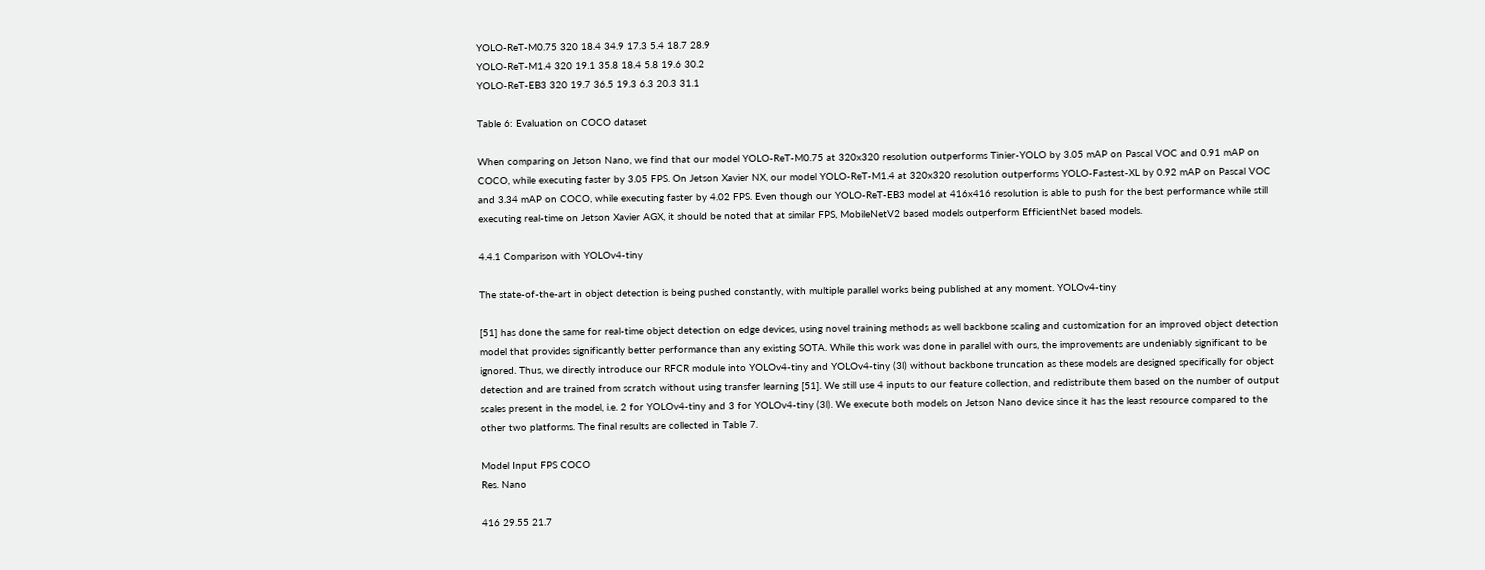YOLO-ReT-M0.75 320 18.4 34.9 17.3 5.4 18.7 28.9
YOLO-ReT-M1.4 320 19.1 35.8 18.4 5.8 19.6 30.2
YOLO-ReT-EB3 320 19.7 36.5 19.3 6.3 20.3 31.1

Table 6: Evaluation on COCO dataset

When comparing on Jetson Nano, we find that our model YOLO-ReT-M0.75 at 320x320 resolution outperforms Tinier-YOLO by 3.05 mAP on Pascal VOC and 0.91 mAP on COCO, while executing faster by 3.05 FPS. On Jetson Xavier NX, our model YOLO-ReT-M1.4 at 320x320 resolution outperforms YOLO-Fastest-XL by 0.92 mAP on Pascal VOC and 3.34 mAP on COCO, while executing faster by 4.02 FPS. Even though our YOLO-ReT-EB3 model at 416x416 resolution is able to push for the best performance while still executing real-time on Jetson Xavier AGX, it should be noted that at similar FPS, MobileNetV2 based models outperform EfficientNet based models.

4.4.1 Comparison with YOLOv4-tiny

The state-of-the-art in object detection is being pushed constantly, with multiple parallel works being published at any moment. YOLOv4-tiny

[51] has done the same for real-time object detection on edge devices, using novel training methods as well backbone scaling and customization for an improved object detection model that provides significantly better performance than any existing SOTA. While this work was done in parallel with ours, the improvements are undeniably significant to be ignored. Thus, we directly introduce our RFCR module into YOLOv4-tiny and YOLOv4-tiny (3l) without backbone truncation as these models are designed specifically for object detection and are trained from scratch without using transfer learning [51]. We still use 4 inputs to our feature collection, and redistribute them based on the number of output scales present in the model, i.e. 2 for YOLOv4-tiny and 3 for YOLOv4-tiny (3l). We execute both models on Jetson Nano device since it has the least resource compared to the other two platforms. The final results are collected in Table 7.

Model Input FPS COCO
Res. Nano

416 29.55 21.7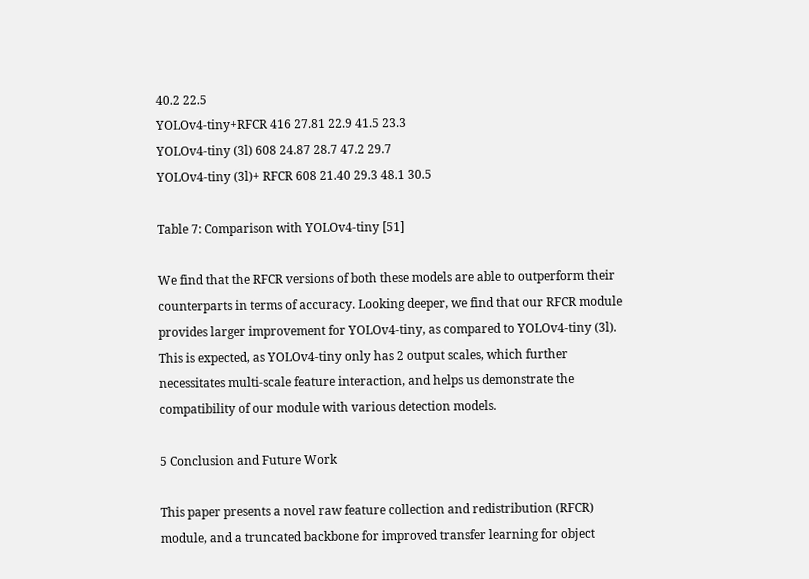40.2 22.5
YOLOv4-tiny+RFCR 416 27.81 22.9 41.5 23.3
YOLOv4-tiny (3l) 608 24.87 28.7 47.2 29.7
YOLOv4-tiny (3l)+ RFCR 608 21.40 29.3 48.1 30.5

Table 7: Comparison with YOLOv4-tiny [51]

We find that the RFCR versions of both these models are able to outperform their counterparts in terms of accuracy. Looking deeper, we find that our RFCR module provides larger improvement for YOLOv4-tiny, as compared to YOLOv4-tiny (3l). This is expected, as YOLOv4-tiny only has 2 output scales, which further necessitates multi-scale feature interaction, and helps us demonstrate the compatibility of our module with various detection models.

5 Conclusion and Future Work

This paper presents a novel raw feature collection and redistribution (RFCR) module, and a truncated backbone for improved transfer learning for object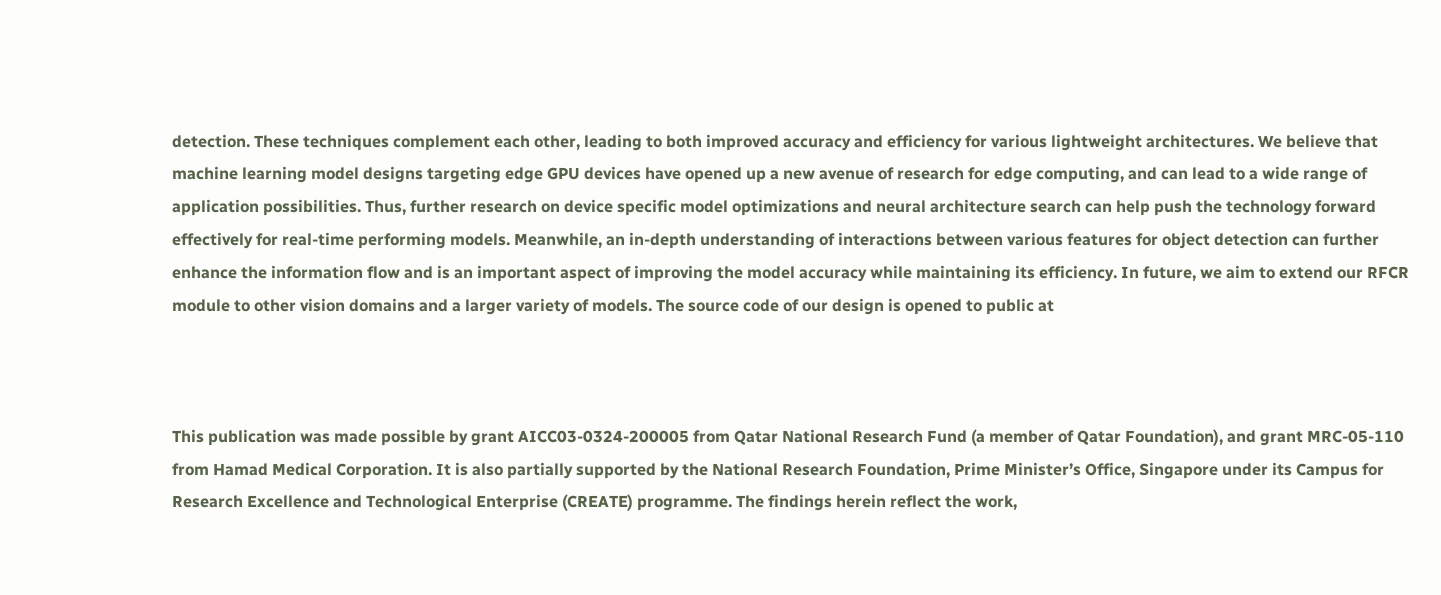detection. These techniques complement each other, leading to both improved accuracy and efficiency for various lightweight architectures. We believe that machine learning model designs targeting edge GPU devices have opened up a new avenue of research for edge computing, and can lead to a wide range of application possibilities. Thus, further research on device specific model optimizations and neural architecture search can help push the technology forward effectively for real-time performing models. Meanwhile, an in-depth understanding of interactions between various features for object detection can further enhance the information flow and is an important aspect of improving the model accuracy while maintaining its efficiency. In future, we aim to extend our RFCR module to other vision domains and a larger variety of models. The source code of our design is opened to public at



This publication was made possible by grant AICC03-0324-200005 from Qatar National Research Fund (a member of Qatar Foundation), and grant MRC-05-110 from Hamad Medical Corporation. It is also partially supported by the National Research Foundation, Prime Minister’s Office, Singapore under its Campus for Research Excellence and Technological Enterprise (CREATE) programme. The findings herein reflect the work,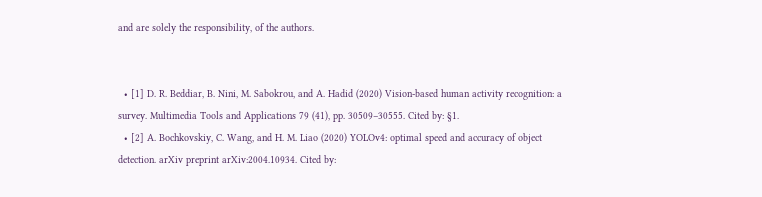and are solely the responsibility, of the authors.


  • [1] D. R. Beddiar, B. Nini, M. Sabokrou, and A. Hadid (2020) Vision-based human activity recognition: a survey. Multimedia Tools and Applications 79 (41), pp. 30509–30555. Cited by: §1.
  • [2] A. Bochkovskiy, C. Wang, and H. M. Liao (2020) YOLOv4: optimal speed and accuracy of object detection. arXiv preprint arXiv:2004.10934. Cited by: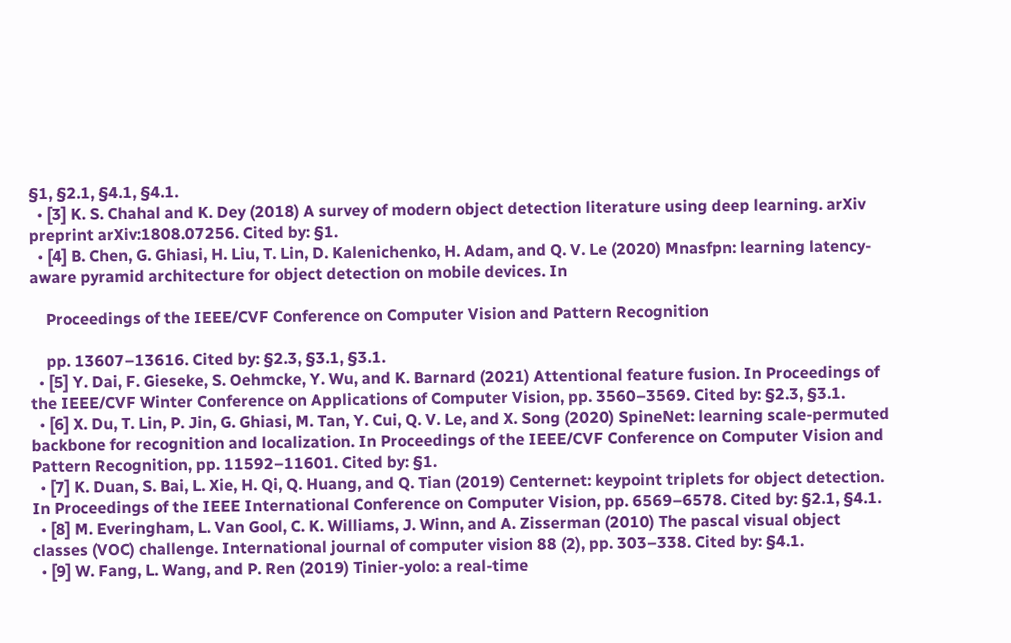§1, §2.1, §4.1, §4.1.
  • [3] K. S. Chahal and K. Dey (2018) A survey of modern object detection literature using deep learning. arXiv preprint arXiv:1808.07256. Cited by: §1.
  • [4] B. Chen, G. Ghiasi, H. Liu, T. Lin, D. Kalenichenko, H. Adam, and Q. V. Le (2020) Mnasfpn: learning latency-aware pyramid architecture for object detection on mobile devices. In

    Proceedings of the IEEE/CVF Conference on Computer Vision and Pattern Recognition

    pp. 13607–13616. Cited by: §2.3, §3.1, §3.1.
  • [5] Y. Dai, F. Gieseke, S. Oehmcke, Y. Wu, and K. Barnard (2021) Attentional feature fusion. In Proceedings of the IEEE/CVF Winter Conference on Applications of Computer Vision, pp. 3560–3569. Cited by: §2.3, §3.1.
  • [6] X. Du, T. Lin, P. Jin, G. Ghiasi, M. Tan, Y. Cui, Q. V. Le, and X. Song (2020) SpineNet: learning scale-permuted backbone for recognition and localization. In Proceedings of the IEEE/CVF Conference on Computer Vision and Pattern Recognition, pp. 11592–11601. Cited by: §1.
  • [7] K. Duan, S. Bai, L. Xie, H. Qi, Q. Huang, and Q. Tian (2019) Centernet: keypoint triplets for object detection. In Proceedings of the IEEE International Conference on Computer Vision, pp. 6569–6578. Cited by: §2.1, §4.1.
  • [8] M. Everingham, L. Van Gool, C. K. Williams, J. Winn, and A. Zisserman (2010) The pascal visual object classes (VOC) challenge. International journal of computer vision 88 (2), pp. 303–338. Cited by: §4.1.
  • [9] W. Fang, L. Wang, and P. Ren (2019) Tinier-yolo: a real-time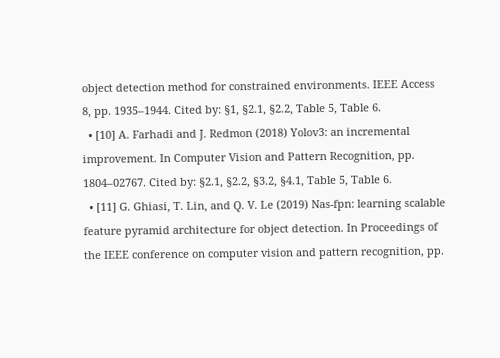object detection method for constrained environments. IEEE Access 8, pp. 1935–1944. Cited by: §1, §2.1, §2.2, Table 5, Table 6.
  • [10] A. Farhadi and J. Redmon (2018) Yolov3: an incremental improvement. In Computer Vision and Pattern Recognition, pp. 1804–02767. Cited by: §2.1, §2.2, §3.2, §4.1, Table 5, Table 6.
  • [11] G. Ghiasi, T. Lin, and Q. V. Le (2019) Nas-fpn: learning scalable feature pyramid architecture for object detection. In Proceedings of the IEEE conference on computer vision and pattern recognition, pp.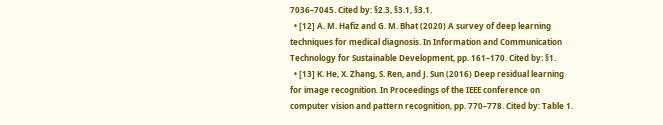7036–7045. Cited by: §2.3, §3.1, §3.1.
  • [12] A. M. Hafiz and G. M. Bhat (2020) A survey of deep learning techniques for medical diagnosis. In Information and Communication Technology for Sustainable Development, pp. 161–170. Cited by: §1.
  • [13] K. He, X. Zhang, S. Ren, and J. Sun (2016) Deep residual learning for image recognition. In Proceedings of the IEEE conference on computer vision and pattern recognition, pp. 770–778. Cited by: Table 1.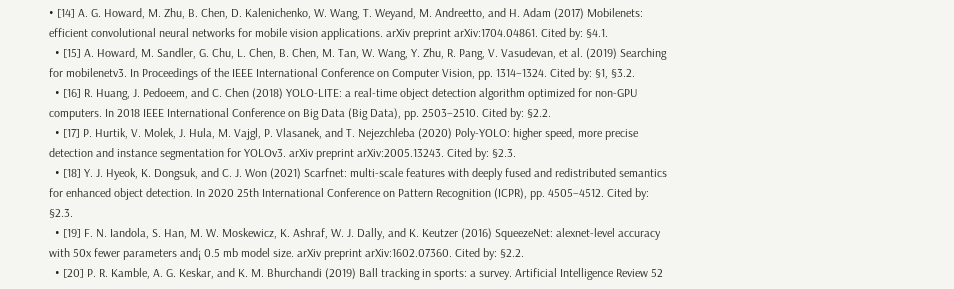• [14] A. G. Howard, M. Zhu, B. Chen, D. Kalenichenko, W. Wang, T. Weyand, M. Andreetto, and H. Adam (2017) Mobilenets: efficient convolutional neural networks for mobile vision applications. arXiv preprint arXiv:1704.04861. Cited by: §4.1.
  • [15] A. Howard, M. Sandler, G. Chu, L. Chen, B. Chen, M. Tan, W. Wang, Y. Zhu, R. Pang, V. Vasudevan, et al. (2019) Searching for mobilenetv3. In Proceedings of the IEEE International Conference on Computer Vision, pp. 1314–1324. Cited by: §1, §3.2.
  • [16] R. Huang, J. Pedoeem, and C. Chen (2018) YOLO-LITE: a real-time object detection algorithm optimized for non-GPU computers. In 2018 IEEE International Conference on Big Data (Big Data), pp. 2503–2510. Cited by: §2.2.
  • [17] P. Hurtik, V. Molek, J. Hula, M. Vajgl, P. Vlasanek, and T. Nejezchleba (2020) Poly-YOLO: higher speed, more precise detection and instance segmentation for YOLOv3. arXiv preprint arXiv:2005.13243. Cited by: §2.3.
  • [18] Y. J. Hyeok, K. Dongsuk, and C. J. Won (2021) Scarfnet: multi-scale features with deeply fused and redistributed semantics for enhanced object detection. In 2020 25th International Conference on Pattern Recognition (ICPR), pp. 4505–4512. Cited by: §2.3.
  • [19] F. N. Iandola, S. Han, M. W. Moskewicz, K. Ashraf, W. J. Dally, and K. Keutzer (2016) SqueezeNet: alexnet-level accuracy with 50x fewer parameters and¡ 0.5 mb model size. arXiv preprint arXiv:1602.07360. Cited by: §2.2.
  • [20] P. R. Kamble, A. G. Keskar, and K. M. Bhurchandi (2019) Ball tracking in sports: a survey. Artificial Intelligence Review 52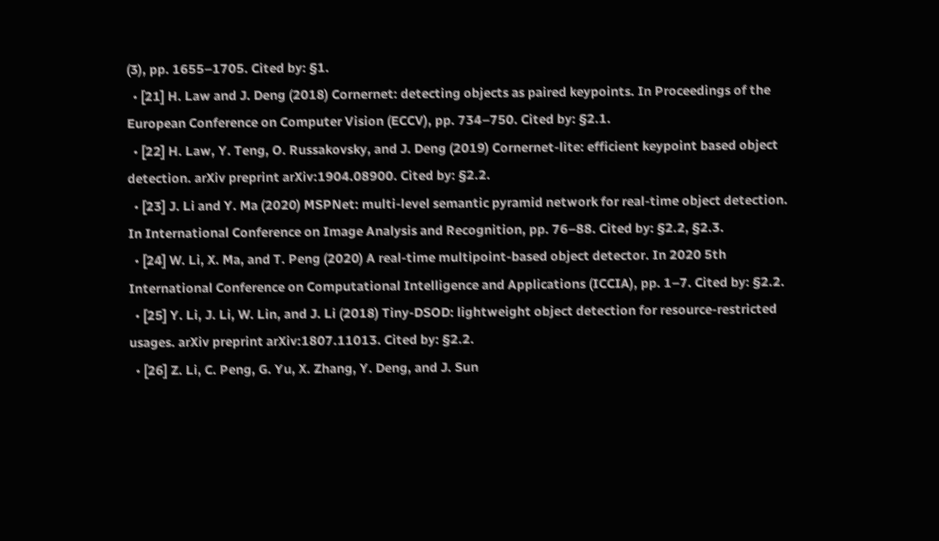(3), pp. 1655–1705. Cited by: §1.
  • [21] H. Law and J. Deng (2018) Cornernet: detecting objects as paired keypoints. In Proceedings of the European Conference on Computer Vision (ECCV), pp. 734–750. Cited by: §2.1.
  • [22] H. Law, Y. Teng, O. Russakovsky, and J. Deng (2019) Cornernet-lite: efficient keypoint based object detection. arXiv preprint arXiv:1904.08900. Cited by: §2.2.
  • [23] J. Li and Y. Ma (2020) MSPNet: multi-level semantic pyramid network for real-time object detection. In International Conference on Image Analysis and Recognition, pp. 76–88. Cited by: §2.2, §2.3.
  • [24] W. Li, X. Ma, and T. Peng (2020) A real-time multipoint-based object detector. In 2020 5th International Conference on Computational Intelligence and Applications (ICCIA), pp. 1–7. Cited by: §2.2.
  • [25] Y. Li, J. Li, W. Lin, and J. Li (2018) Tiny-DSOD: lightweight object detection for resource-restricted usages. arXiv preprint arXiv:1807.11013. Cited by: §2.2.
  • [26] Z. Li, C. Peng, G. Yu, X. Zhang, Y. Deng, and J. Sun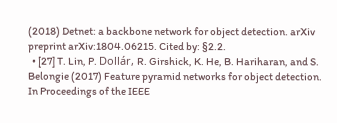(2018) Detnet: a backbone network for object detection. arXiv preprint arXiv:1804.06215. Cited by: §2.2.
  • [27] T. Lin, P. Dollár, R. Girshick, K. He, B. Hariharan, and S. Belongie (2017) Feature pyramid networks for object detection. In Proceedings of the IEEE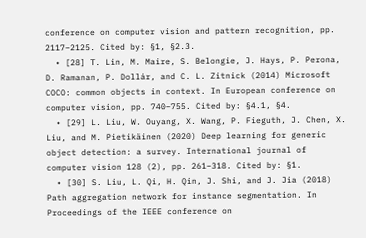conference on computer vision and pattern recognition, pp. 2117–2125. Cited by: §1, §2.3.
  • [28] T. Lin, M. Maire, S. Belongie, J. Hays, P. Perona, D. Ramanan, P. Dollár, and C. L. Zitnick (2014) Microsoft COCO: common objects in context. In European conference on computer vision, pp. 740–755. Cited by: §4.1, §4.
  • [29] L. Liu, W. Ouyang, X. Wang, P. Fieguth, J. Chen, X. Liu, and M. Pietikäinen (2020) Deep learning for generic object detection: a survey. International journal of computer vision 128 (2), pp. 261–318. Cited by: §1.
  • [30] S. Liu, L. Qi, H. Qin, J. Shi, and J. Jia (2018) Path aggregation network for instance segmentation. In Proceedings of the IEEE conference on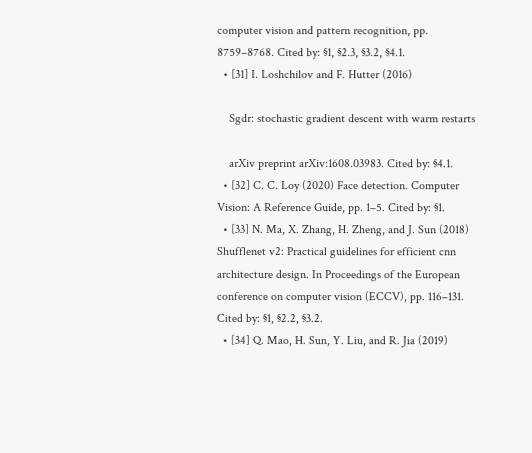computer vision and pattern recognition, pp. 8759–8768. Cited by: §1, §2.3, §3.2, §4.1.
  • [31] I. Loshchilov and F. Hutter (2016)

    Sgdr: stochastic gradient descent with warm restarts

    arXiv preprint arXiv:1608.03983. Cited by: §4.1.
  • [32] C. C. Loy (2020) Face detection. Computer Vision: A Reference Guide, pp. 1–5. Cited by: §1.
  • [33] N. Ma, X. Zhang, H. Zheng, and J. Sun (2018) Shufflenet v2: Practical guidelines for efficient cnn architecture design. In Proceedings of the European conference on computer vision (ECCV), pp. 116–131. Cited by: §1, §2.2, §3.2.
  • [34] Q. Mao, H. Sun, Y. Liu, and R. Jia (2019)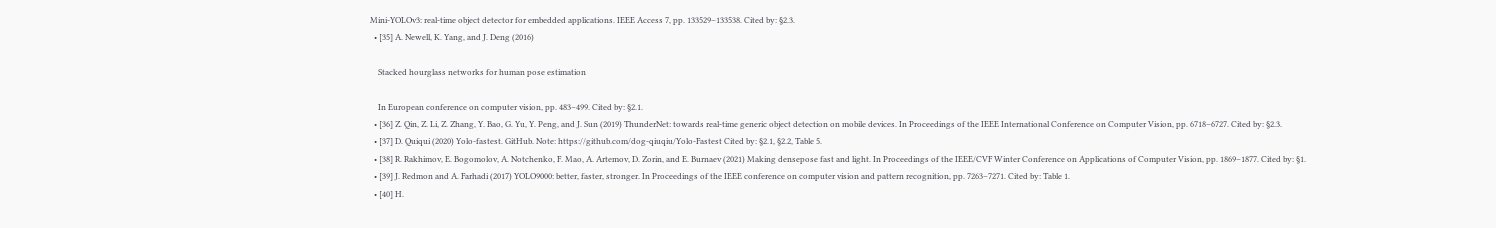Mini-YOLOv3: real-time object detector for embedded applications. IEEE Access 7, pp. 133529–133538. Cited by: §2.3.
  • [35] A. Newell, K. Yang, and J. Deng (2016)

    Stacked hourglass networks for human pose estimation

    In European conference on computer vision, pp. 483–499. Cited by: §2.1.
  • [36] Z. Qin, Z. Li, Z. Zhang, Y. Bao, G. Yu, Y. Peng, and J. Sun (2019) ThunderNet: towards real-time generic object detection on mobile devices. In Proceedings of the IEEE International Conference on Computer Vision, pp. 6718–6727. Cited by: §2.3.
  • [37] D. Quiqui (2020) Yolo-fastest. GitHub. Note: https://github.com/dog-qiuqiu/Yolo-Fastest Cited by: §2.1, §2.2, Table 5.
  • [38] R. Rakhimov, E. Bogomolov, A. Notchenko, F. Mao, A. Artemov, D. Zorin, and E. Burnaev (2021) Making densepose fast and light. In Proceedings of the IEEE/CVF Winter Conference on Applications of Computer Vision, pp. 1869–1877. Cited by: §1.
  • [39] J. Redmon and A. Farhadi (2017) YOLO9000: better, faster, stronger. In Proceedings of the IEEE conference on computer vision and pattern recognition, pp. 7263–7271. Cited by: Table 1.
  • [40] H.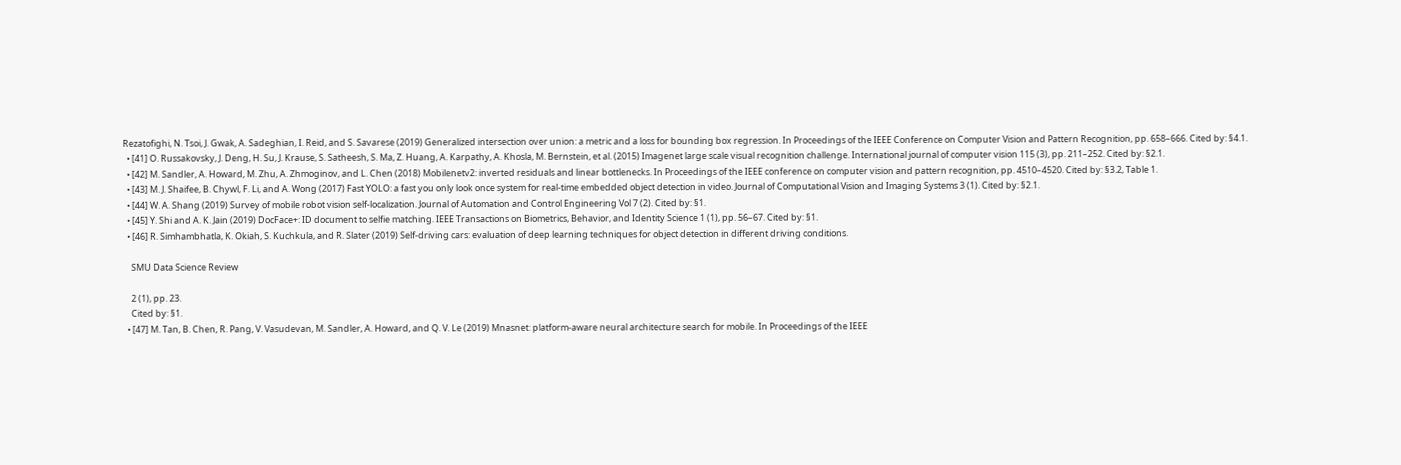Rezatofighi, N. Tsoi, J. Gwak, A. Sadeghian, I. Reid, and S. Savarese (2019) Generalized intersection over union: a metric and a loss for bounding box regression. In Proceedings of the IEEE Conference on Computer Vision and Pattern Recognition, pp. 658–666. Cited by: §4.1.
  • [41] O. Russakovsky, J. Deng, H. Su, J. Krause, S. Satheesh, S. Ma, Z. Huang, A. Karpathy, A. Khosla, M. Bernstein, et al. (2015) Imagenet large scale visual recognition challenge. International journal of computer vision 115 (3), pp. 211–252. Cited by: §2.1.
  • [42] M. Sandler, A. Howard, M. Zhu, A. Zhmoginov, and L. Chen (2018) Mobilenetv2: inverted residuals and linear bottlenecks. In Proceedings of the IEEE conference on computer vision and pattern recognition, pp. 4510–4520. Cited by: §3.2, Table 1.
  • [43] M. J. Shaifee, B. Chywl, F. Li, and A. Wong (2017) Fast YOLO: a fast you only look once system for real-time embedded object detection in video. Journal of Computational Vision and Imaging Systems 3 (1). Cited by: §2.1.
  • [44] W. A. Shang (2019) Survey of mobile robot vision self-localization. Journal of Automation and Control Engineering Vol 7 (2). Cited by: §1.
  • [45] Y. Shi and A. K. Jain (2019) DocFace+: ID document to selfie matching. IEEE Transactions on Biometrics, Behavior, and Identity Science 1 (1), pp. 56–67. Cited by: §1.
  • [46] R. Simhambhatla, K. Okiah, S. Kuchkula, and R. Slater (2019) Self-driving cars: evaluation of deep learning techniques for object detection in different driving conditions.

    SMU Data Science Review

    2 (1), pp. 23.
    Cited by: §1.
  • [47] M. Tan, B. Chen, R. Pang, V. Vasudevan, M. Sandler, A. Howard, and Q. V. Le (2019) Mnasnet: platform-aware neural architecture search for mobile. In Proceedings of the IEEE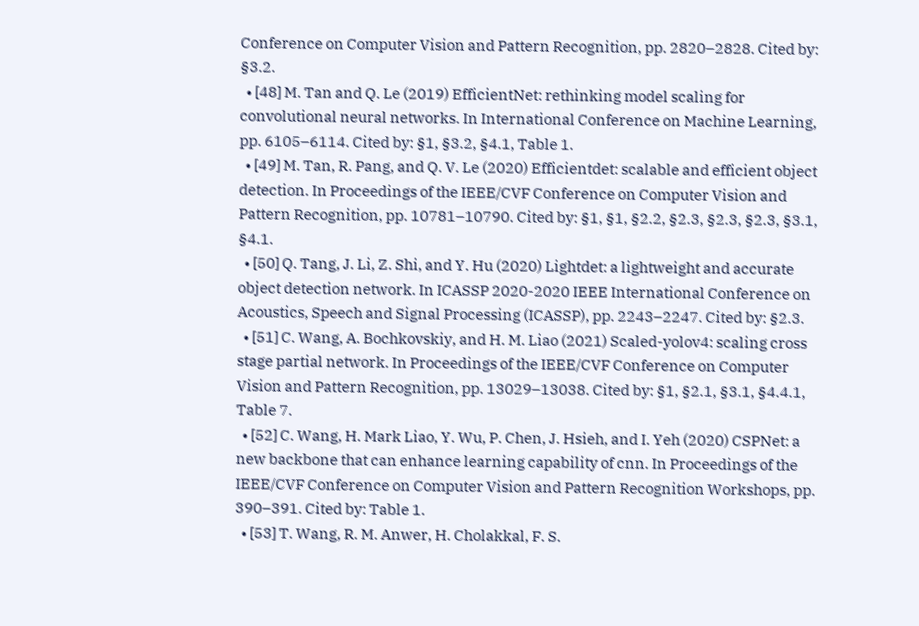Conference on Computer Vision and Pattern Recognition, pp. 2820–2828. Cited by: §3.2.
  • [48] M. Tan and Q. Le (2019) EfficientNet: rethinking model scaling for convolutional neural networks. In International Conference on Machine Learning, pp. 6105–6114. Cited by: §1, §3.2, §4.1, Table 1.
  • [49] M. Tan, R. Pang, and Q. V. Le (2020) Efficientdet: scalable and efficient object detection. In Proceedings of the IEEE/CVF Conference on Computer Vision and Pattern Recognition, pp. 10781–10790. Cited by: §1, §1, §2.2, §2.3, §2.3, §2.3, §3.1, §4.1.
  • [50] Q. Tang, J. Li, Z. Shi, and Y. Hu (2020) Lightdet: a lightweight and accurate object detection network. In ICASSP 2020-2020 IEEE International Conference on Acoustics, Speech and Signal Processing (ICASSP), pp. 2243–2247. Cited by: §2.3.
  • [51] C. Wang, A. Bochkovskiy, and H. M. Liao (2021) Scaled-yolov4: scaling cross stage partial network. In Proceedings of the IEEE/CVF Conference on Computer Vision and Pattern Recognition, pp. 13029–13038. Cited by: §1, §2.1, §3.1, §4.4.1, Table 7.
  • [52] C. Wang, H. Mark Liao, Y. Wu, P. Chen, J. Hsieh, and I. Yeh (2020) CSPNet: a new backbone that can enhance learning capability of cnn. In Proceedings of the IEEE/CVF Conference on Computer Vision and Pattern Recognition Workshops, pp. 390–391. Cited by: Table 1.
  • [53] T. Wang, R. M. Anwer, H. Cholakkal, F. S.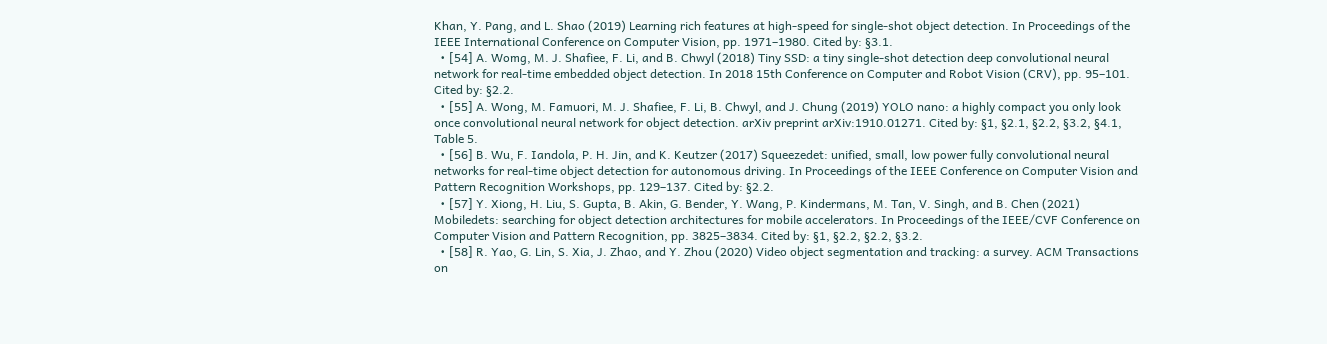Khan, Y. Pang, and L. Shao (2019) Learning rich features at high-speed for single-shot object detection. In Proceedings of the IEEE International Conference on Computer Vision, pp. 1971–1980. Cited by: §3.1.
  • [54] A. Womg, M. J. Shafiee, F. Li, and B. Chwyl (2018) Tiny SSD: a tiny single-shot detection deep convolutional neural network for real-time embedded object detection. In 2018 15th Conference on Computer and Robot Vision (CRV), pp. 95–101. Cited by: §2.2.
  • [55] A. Wong, M. Famuori, M. J. Shafiee, F. Li, B. Chwyl, and J. Chung (2019) YOLO nano: a highly compact you only look once convolutional neural network for object detection. arXiv preprint arXiv:1910.01271. Cited by: §1, §2.1, §2.2, §3.2, §4.1, Table 5.
  • [56] B. Wu, F. Iandola, P. H. Jin, and K. Keutzer (2017) Squeezedet: unified, small, low power fully convolutional neural networks for real-time object detection for autonomous driving. In Proceedings of the IEEE Conference on Computer Vision and Pattern Recognition Workshops, pp. 129–137. Cited by: §2.2.
  • [57] Y. Xiong, H. Liu, S. Gupta, B. Akin, G. Bender, Y. Wang, P. Kindermans, M. Tan, V. Singh, and B. Chen (2021) Mobiledets: searching for object detection architectures for mobile accelerators. In Proceedings of the IEEE/CVF Conference on Computer Vision and Pattern Recognition, pp. 3825–3834. Cited by: §1, §2.2, §2.2, §3.2.
  • [58] R. Yao, G. Lin, S. Xia, J. Zhao, and Y. Zhou (2020) Video object segmentation and tracking: a survey. ACM Transactions on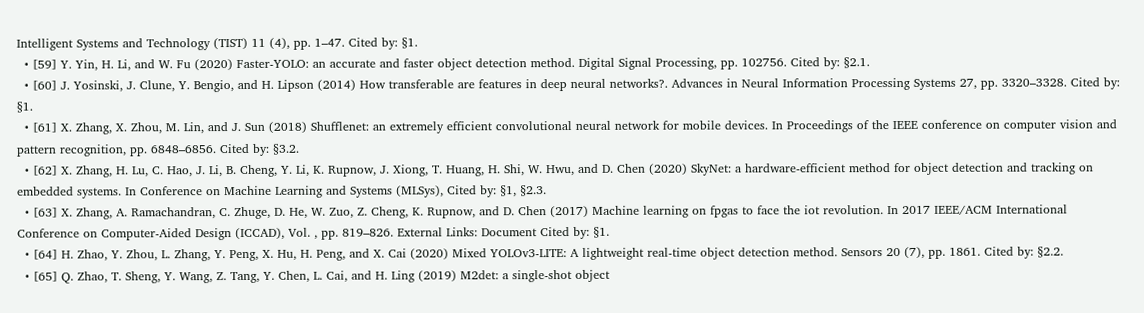Intelligent Systems and Technology (TIST) 11 (4), pp. 1–47. Cited by: §1.
  • [59] Y. Yin, H. Li, and W. Fu (2020) Faster-YOLO: an accurate and faster object detection method. Digital Signal Processing, pp. 102756. Cited by: §2.1.
  • [60] J. Yosinski, J. Clune, Y. Bengio, and H. Lipson (2014) How transferable are features in deep neural networks?. Advances in Neural Information Processing Systems 27, pp. 3320–3328. Cited by: §1.
  • [61] X. Zhang, X. Zhou, M. Lin, and J. Sun (2018) Shufflenet: an extremely efficient convolutional neural network for mobile devices. In Proceedings of the IEEE conference on computer vision and pattern recognition, pp. 6848–6856. Cited by: §3.2.
  • [62] X. Zhang, H. Lu, C. Hao, J. Li, B. Cheng, Y. Li, K. Rupnow, J. Xiong, T. Huang, H. Shi, W. Hwu, and D. Chen (2020) SkyNet: a hardware-efficient method for object detection and tracking on embedded systems. In Conference on Machine Learning and Systems (MLSys), Cited by: §1, §2.3.
  • [63] X. Zhang, A. Ramachandran, C. Zhuge, D. He, W. Zuo, Z. Cheng, K. Rupnow, and D. Chen (2017) Machine learning on fpgas to face the iot revolution. In 2017 IEEE/ACM International Conference on Computer-Aided Design (ICCAD), Vol. , pp. 819–826. External Links: Document Cited by: §1.
  • [64] H. Zhao, Y. Zhou, L. Zhang, Y. Peng, X. Hu, H. Peng, and X. Cai (2020) Mixed YOLOv3-LITE: A lightweight real-time object detection method. Sensors 20 (7), pp. 1861. Cited by: §2.2.
  • [65] Q. Zhao, T. Sheng, Y. Wang, Z. Tang, Y. Chen, L. Cai, and H. Ling (2019) M2det: a single-shot object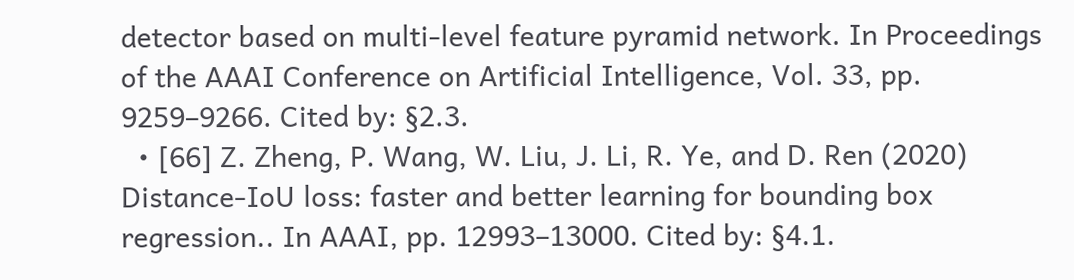detector based on multi-level feature pyramid network. In Proceedings of the AAAI Conference on Artificial Intelligence, Vol. 33, pp. 9259–9266. Cited by: §2.3.
  • [66] Z. Zheng, P. Wang, W. Liu, J. Li, R. Ye, and D. Ren (2020) Distance-IoU loss: faster and better learning for bounding box regression.. In AAAI, pp. 12993–13000. Cited by: §4.1.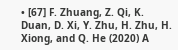• [67] F. Zhuang, Z. Qi, K. Duan, D. Xi, Y. Zhu, H. Zhu, H. Xiong, and Q. He (2020) A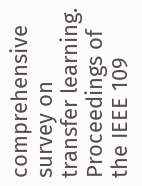comprehensive survey on transfer learning. Proceedings of the IEEE 109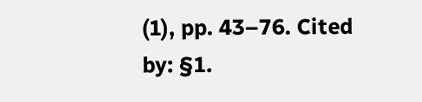(1), pp. 43–76. Cited by: §1.